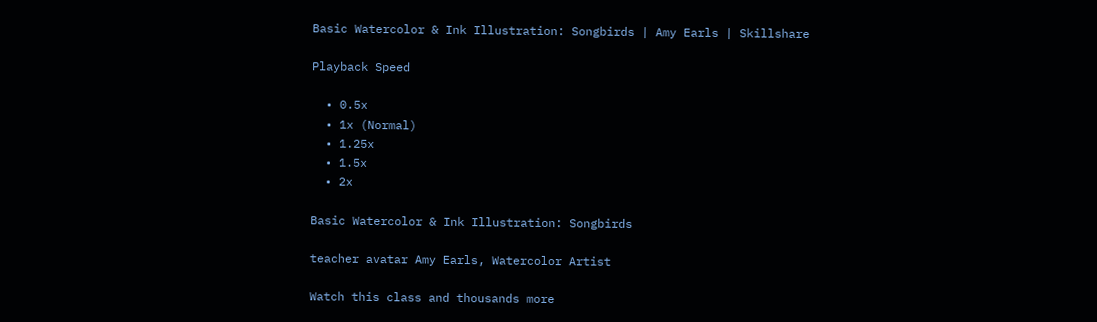Basic Watercolor & Ink Illustration: Songbirds | Amy Earls | Skillshare

Playback Speed

  • 0.5x
  • 1x (Normal)
  • 1.25x
  • 1.5x
  • 2x

Basic Watercolor & Ink Illustration: Songbirds

teacher avatar Amy Earls, Watercolor Artist

Watch this class and thousands more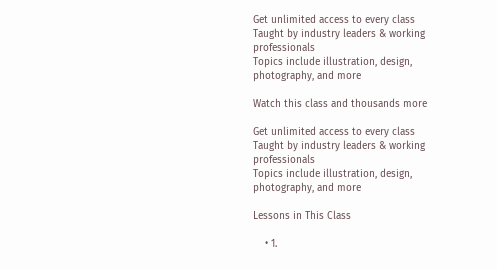Get unlimited access to every class
Taught by industry leaders & working professionals
Topics include illustration, design, photography, and more

Watch this class and thousands more

Get unlimited access to every class
Taught by industry leaders & working professionals
Topics include illustration, design, photography, and more

Lessons in This Class

    • 1.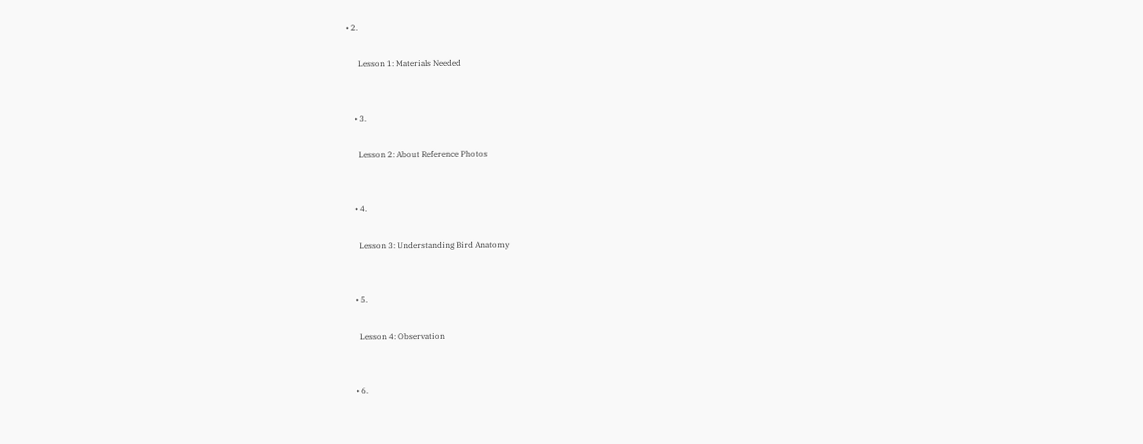• 2.

      Lesson 1: Materials Needed


    • 3.

      Lesson 2: About Reference Photos


    • 4.

      Lesson 3: Understanding Bird Anatomy


    • 5.

      Lesson 4: Observation


    • 6.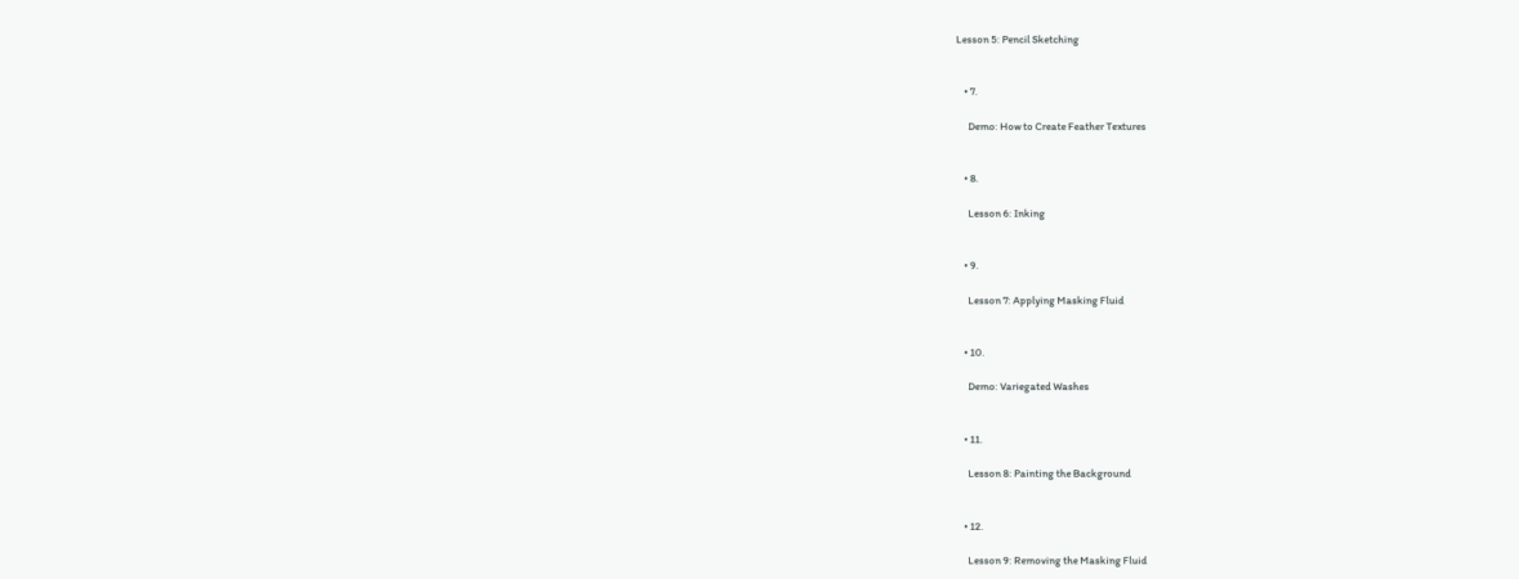Lesson 5: Pencil Sketching


    • 7.

      Demo: How to Create Feather Textures


    • 8.

      Lesson 6: Inking


    • 9.

      Lesson 7: Applying Masking Fluid


    • 10.

      Demo: Variegated Washes


    • 11.

      Lesson 8: Painting the Background


    • 12.

      Lesson 9: Removing the Masking Fluid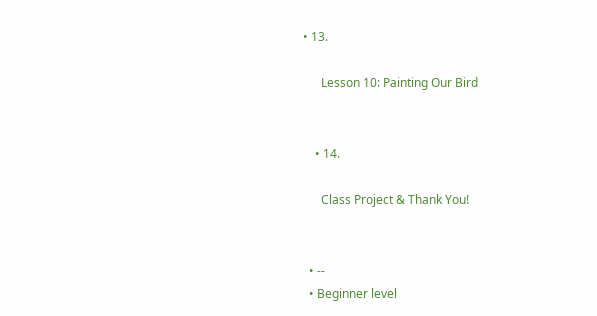• 13.

      Lesson 10: Painting Our Bird


    • 14.

      Class Project & Thank You!


  • --
  • Beginner level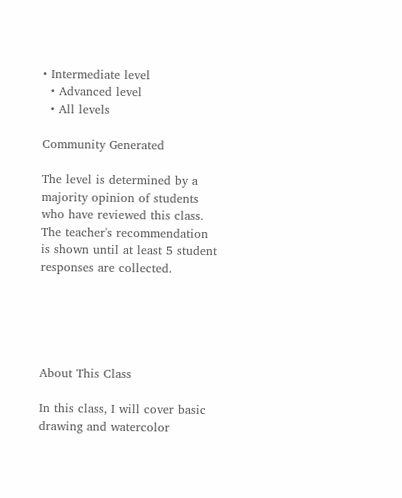• Intermediate level
  • Advanced level
  • All levels

Community Generated

The level is determined by a majority opinion of students who have reviewed this class. The teacher's recommendation is shown until at least 5 student responses are collected.





About This Class

In this class, I will cover basic drawing and watercolor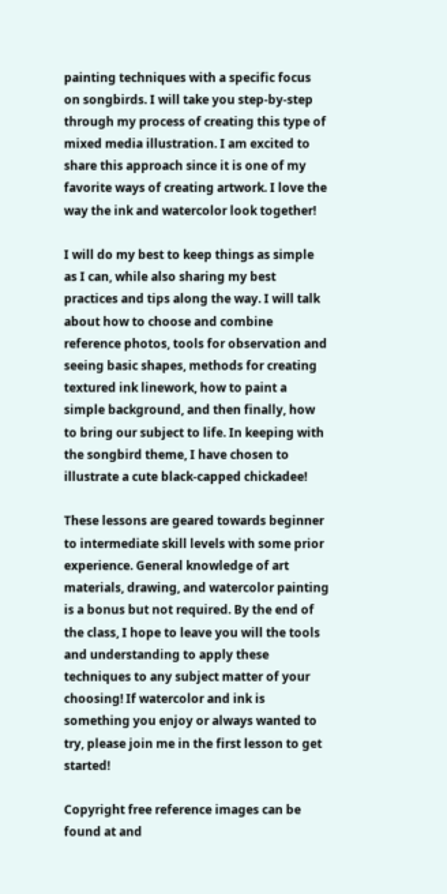painting techniques with a specific focus on songbirds. I will take you step-by-step through my process of creating this type of mixed media illustration. I am excited to share this approach since it is one of my favorite ways of creating artwork. I love the way the ink and watercolor look together!

I will do my best to keep things as simple as I can, while also sharing my best practices and tips along the way. I will talk about how to choose and combine reference photos, tools for observation and seeing basic shapes, methods for creating textured ink linework, how to paint a simple background, and then finally, how to bring our subject to life. In keeping with the songbird theme, I have chosen to illustrate a cute black-capped chickadee!

These lessons are geared towards beginner to intermediate skill levels with some prior experience. General knowledge of art materials, drawing, and watercolor painting is a bonus but not required. By the end of the class, I hope to leave you will the tools and understanding to apply these techniques to any subject matter of your choosing! If watercolor and ink is something you enjoy or always wanted to try, please join me in the first lesson to get started!

Copyright free reference images can be found at and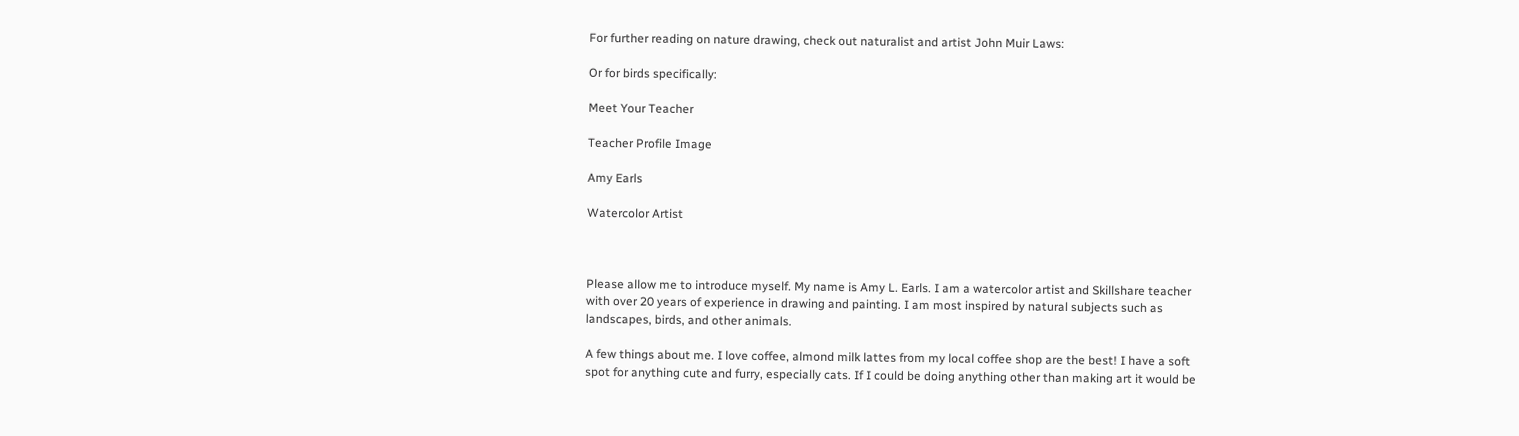For further reading on nature drawing, check out naturalist and artist John Muir Laws:

Or for birds specifically:

Meet Your Teacher

Teacher Profile Image

Amy Earls

Watercolor Artist



Please allow me to introduce myself. My name is Amy L. Earls. I am a watercolor artist and Skillshare teacher with over 20 years of experience in drawing and painting. I am most inspired by natural subjects such as landscapes, birds, and other animals.

A few things about me. I love coffee, almond milk lattes from my local coffee shop are the best! I have a soft spot for anything cute and furry, especially cats. If I could be doing anything other than making art it would be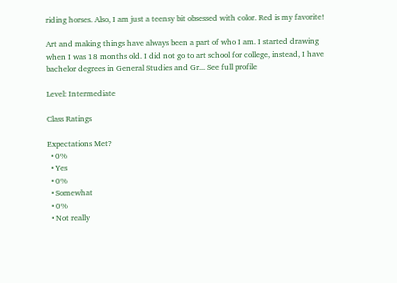riding horses. Also, I am just a teensy bit obsessed with color. Red is my favorite!

Art and making things have always been a part of who I am. I started drawing when I was 18 months old. I did not go to art school for college, instead, I have bachelor degrees in General Studies and Gr... See full profile

Level: Intermediate

Class Ratings

Expectations Met?
  • 0%
  • Yes
  • 0%
  • Somewhat
  • 0%
  • Not really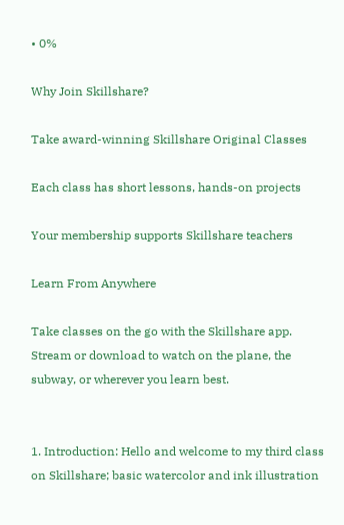• 0%

Why Join Skillshare?

Take award-winning Skillshare Original Classes

Each class has short lessons, hands-on projects

Your membership supports Skillshare teachers

Learn From Anywhere

Take classes on the go with the Skillshare app. Stream or download to watch on the plane, the subway, or wherever you learn best.


1. Introduction: Hello and welcome to my third class on Skillshare; basic watercolor and ink illustration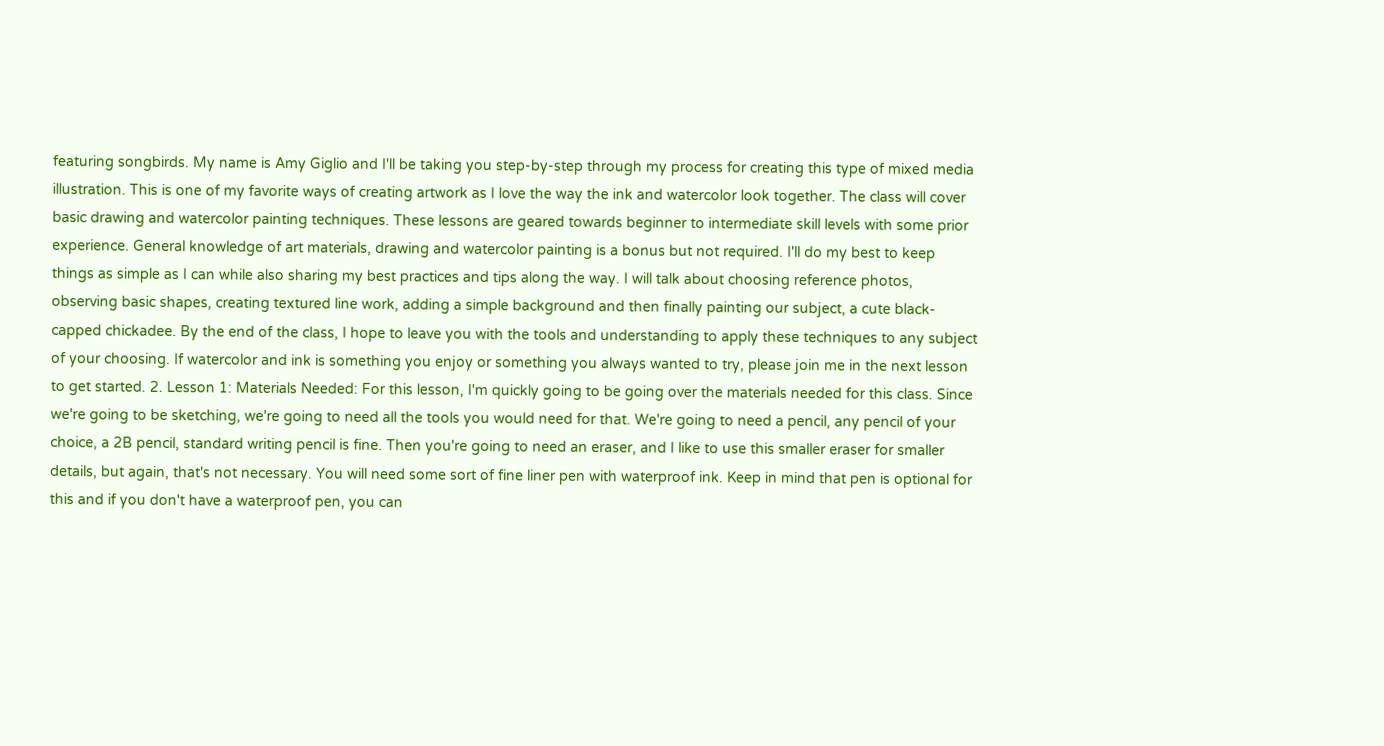featuring songbirds. My name is Amy Giglio and I'll be taking you step-by-step through my process for creating this type of mixed media illustration. This is one of my favorite ways of creating artwork as I love the way the ink and watercolor look together. The class will cover basic drawing and watercolor painting techniques. These lessons are geared towards beginner to intermediate skill levels with some prior experience. General knowledge of art materials, drawing and watercolor painting is a bonus but not required. I'll do my best to keep things as simple as I can while also sharing my best practices and tips along the way. I will talk about choosing reference photos, observing basic shapes, creating textured line work, adding a simple background and then finally painting our subject, a cute black-capped chickadee. By the end of the class, I hope to leave you with the tools and understanding to apply these techniques to any subject of your choosing. If watercolor and ink is something you enjoy or something you always wanted to try, please join me in the next lesson to get started. 2. Lesson 1: Materials Needed: For this lesson, I'm quickly going to be going over the materials needed for this class. Since we're going to be sketching, we're going to need all the tools you would need for that. We're going to need a pencil, any pencil of your choice, a 2B pencil, standard writing pencil is fine. Then you're going to need an eraser, and I like to use this smaller eraser for smaller details, but again, that's not necessary. You will need some sort of fine liner pen with waterproof ink. Keep in mind that pen is optional for this and if you don't have a waterproof pen, you can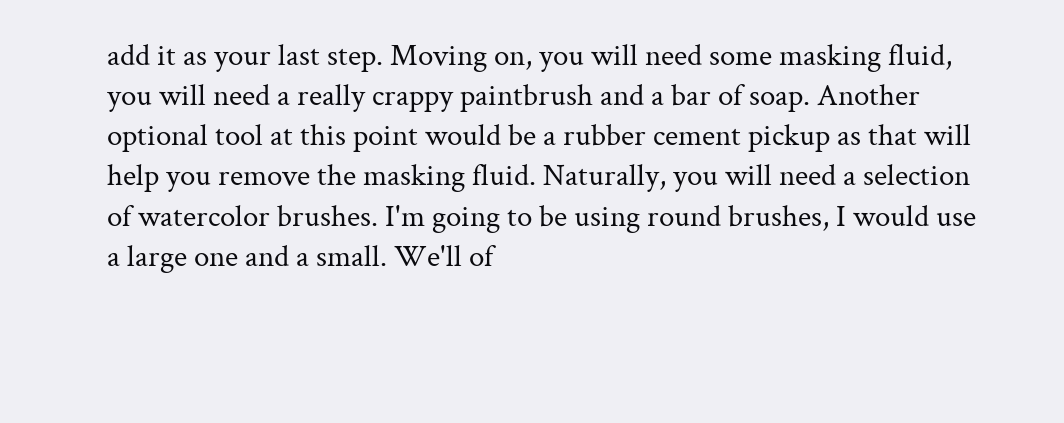add it as your last step. Moving on, you will need some masking fluid, you will need a really crappy paintbrush and a bar of soap. Another optional tool at this point would be a rubber cement pickup as that will help you remove the masking fluid. Naturally, you will need a selection of watercolor brushes. I'm going to be using round brushes, I would use a large one and a small. We'll of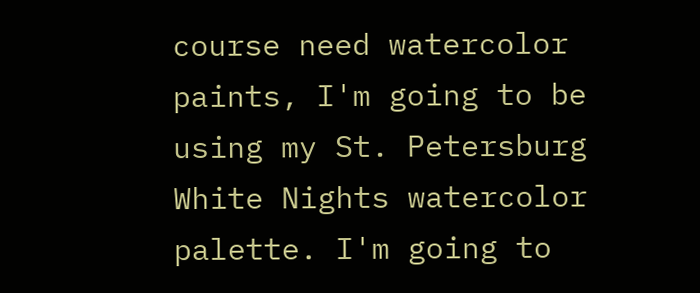course need watercolor paints, I'm going to be using my St. Petersburg White Nights watercolor palette. I'm going to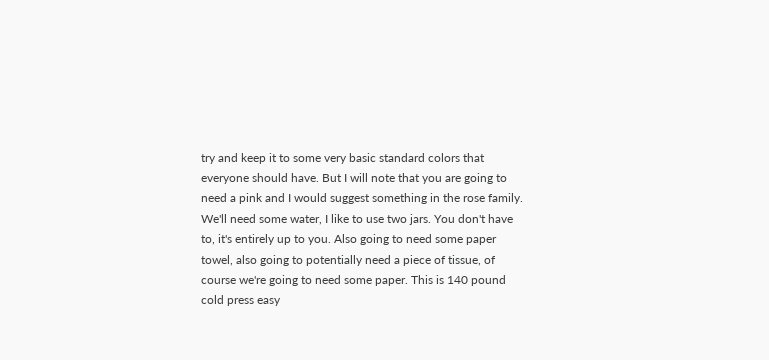try and keep it to some very basic standard colors that everyone should have. But I will note that you are going to need a pink and I would suggest something in the rose family. We'll need some water, I like to use two jars. You don't have to, it's entirely up to you. Also going to need some paper towel, also going to potentially need a piece of tissue, of course we're going to need some paper. This is 140 pound cold press easy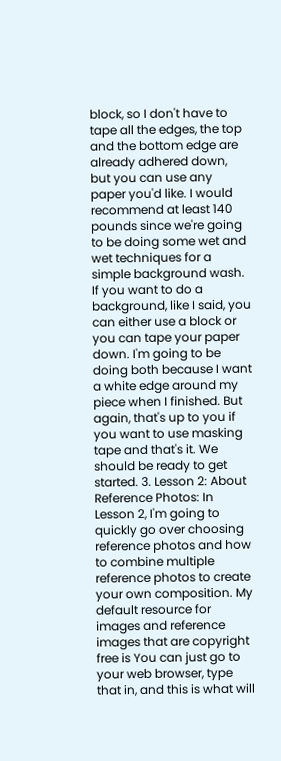block, so I don't have to tape all the edges, the top and the bottom edge are already adhered down, but you can use any paper you'd like. I would recommend at least 140 pounds since we're going to be doing some wet and wet techniques for a simple background wash. If you want to do a background, like I said, you can either use a block or you can tape your paper down. I'm going to be doing both because I want a white edge around my piece when I finished. But again, that's up to you if you want to use masking tape and that's it. We should be ready to get started. 3. Lesson 2: About Reference Photos: In Lesson 2, I'm going to quickly go over choosing reference photos and how to combine multiple reference photos to create your own composition. My default resource for images and reference images that are copyright free is You can just go to your web browser, type that in, and this is what will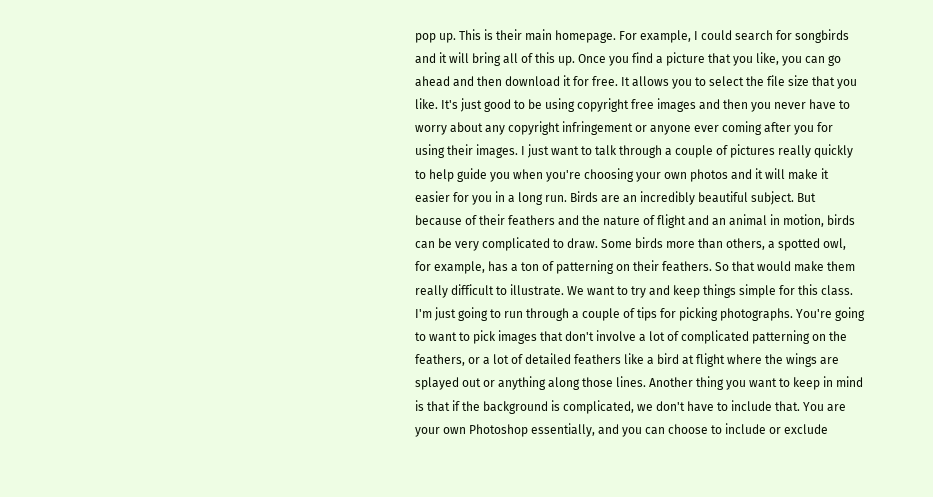pop up. This is their main homepage. For example, I could search for songbirds and it will bring all of this up. Once you find a picture that you like, you can go ahead and then download it for free. It allows you to select the file size that you like. It's just good to be using copyright free images and then you never have to worry about any copyright infringement or anyone ever coming after you for using their images. I just want to talk through a couple of pictures really quickly to help guide you when you're choosing your own photos and it will make it easier for you in a long run. Birds are an incredibly beautiful subject. But because of their feathers and the nature of flight and an animal in motion, birds can be very complicated to draw. Some birds more than others, a spotted owl, for example, has a ton of patterning on their feathers. So that would make them really difficult to illustrate. We want to try and keep things simple for this class. I'm just going to run through a couple of tips for picking photographs. You're going to want to pick images that don't involve a lot of complicated patterning on the feathers, or a lot of detailed feathers like a bird at flight where the wings are splayed out or anything along those lines. Another thing you want to keep in mind is that if the background is complicated, we don't have to include that. You are your own Photoshop essentially, and you can choose to include or exclude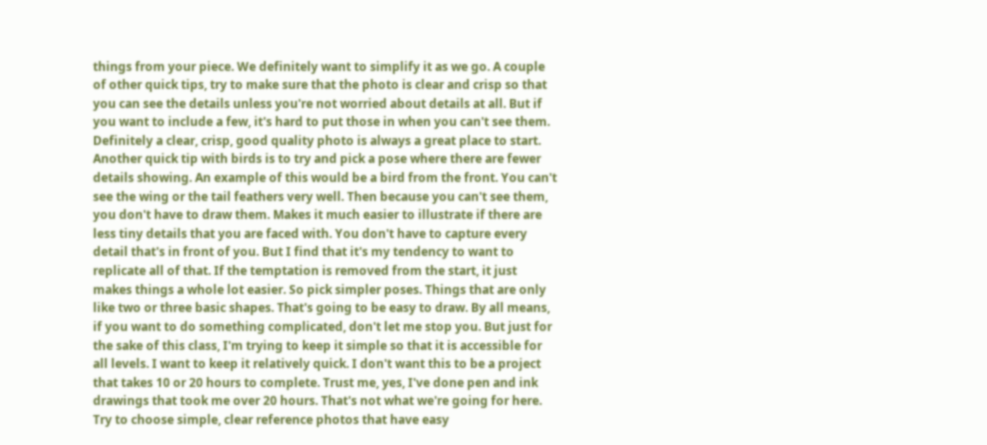things from your piece. We definitely want to simplify it as we go. A couple of other quick tips, try to make sure that the photo is clear and crisp so that you can see the details unless you're not worried about details at all. But if you want to include a few, it's hard to put those in when you can't see them. Definitely a clear, crisp, good quality photo is always a great place to start. Another quick tip with birds is to try and pick a pose where there are fewer details showing. An example of this would be a bird from the front. You can't see the wing or the tail feathers very well. Then because you can't see them, you don't have to draw them. Makes it much easier to illustrate if there are less tiny details that you are faced with. You don't have to capture every detail that's in front of you. But I find that it's my tendency to want to replicate all of that. If the temptation is removed from the start, it just makes things a whole lot easier. So pick simpler poses. Things that are only like two or three basic shapes. That's going to be easy to draw. By all means, if you want to do something complicated, don't let me stop you. But just for the sake of this class, I'm trying to keep it simple so that it is accessible for all levels. I want to keep it relatively quick. I don't want this to be a project that takes 10 or 20 hours to complete. Trust me, yes, I've done pen and ink drawings that took me over 20 hours. That's not what we're going for here. Try to choose simple, clear reference photos that have easy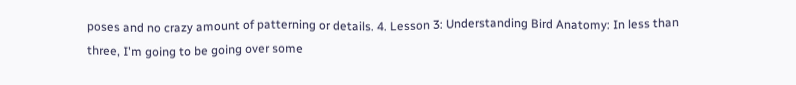poses and no crazy amount of patterning or details. 4. Lesson 3: Understanding Bird Anatomy: In less than three, I'm going to be going over some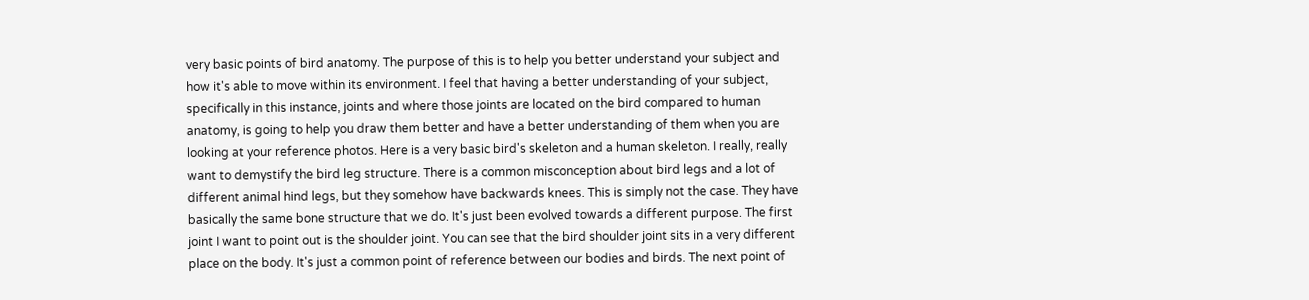very basic points of bird anatomy. The purpose of this is to help you better understand your subject and how it's able to move within its environment. I feel that having a better understanding of your subject, specifically in this instance, joints and where those joints are located on the bird compared to human anatomy, is going to help you draw them better and have a better understanding of them when you are looking at your reference photos. Here is a very basic bird's skeleton and a human skeleton. I really, really want to demystify the bird leg structure. There is a common misconception about bird legs and a lot of different animal hind legs, but they somehow have backwards knees. This is simply not the case. They have basically the same bone structure that we do. It's just been evolved towards a different purpose. The first joint I want to point out is the shoulder joint. You can see that the bird shoulder joint sits in a very different place on the body. It's just a common point of reference between our bodies and birds. The next point of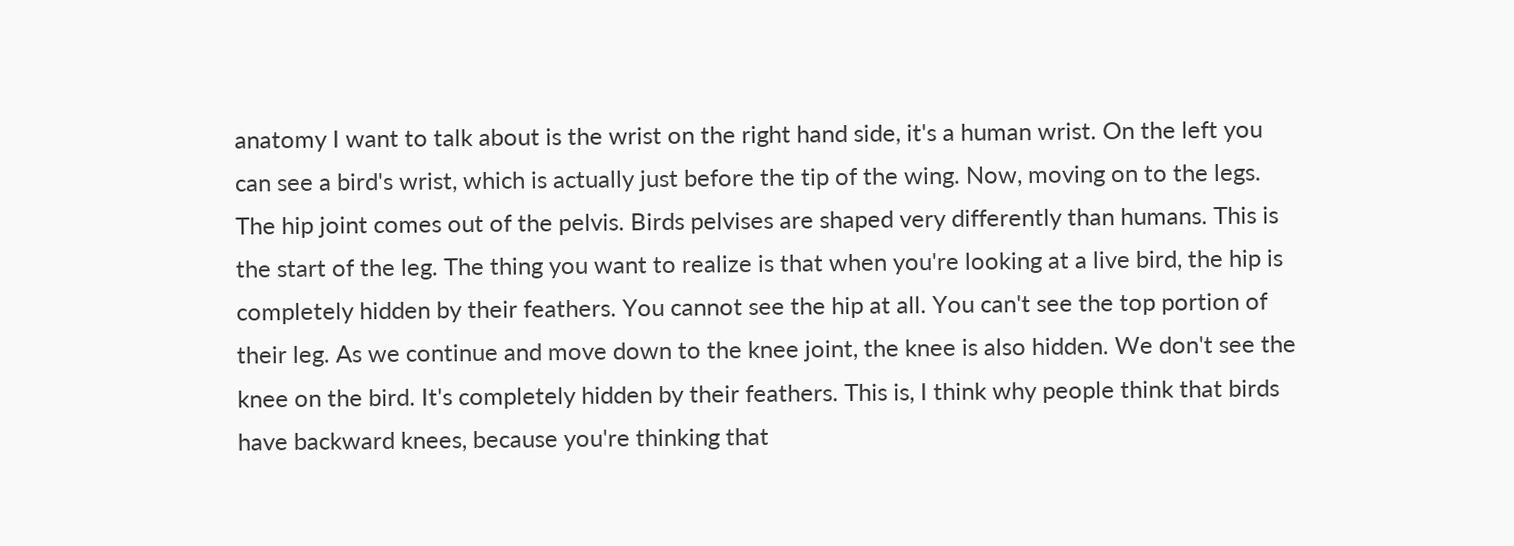anatomy I want to talk about is the wrist on the right hand side, it's a human wrist. On the left you can see a bird's wrist, which is actually just before the tip of the wing. Now, moving on to the legs. The hip joint comes out of the pelvis. Birds pelvises are shaped very differently than humans. This is the start of the leg. The thing you want to realize is that when you're looking at a live bird, the hip is completely hidden by their feathers. You cannot see the hip at all. You can't see the top portion of their leg. As we continue and move down to the knee joint, the knee is also hidden. We don't see the knee on the bird. It's completely hidden by their feathers. This is, I think why people think that birds have backward knees, because you're thinking that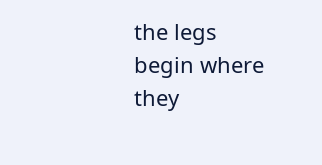the legs begin where they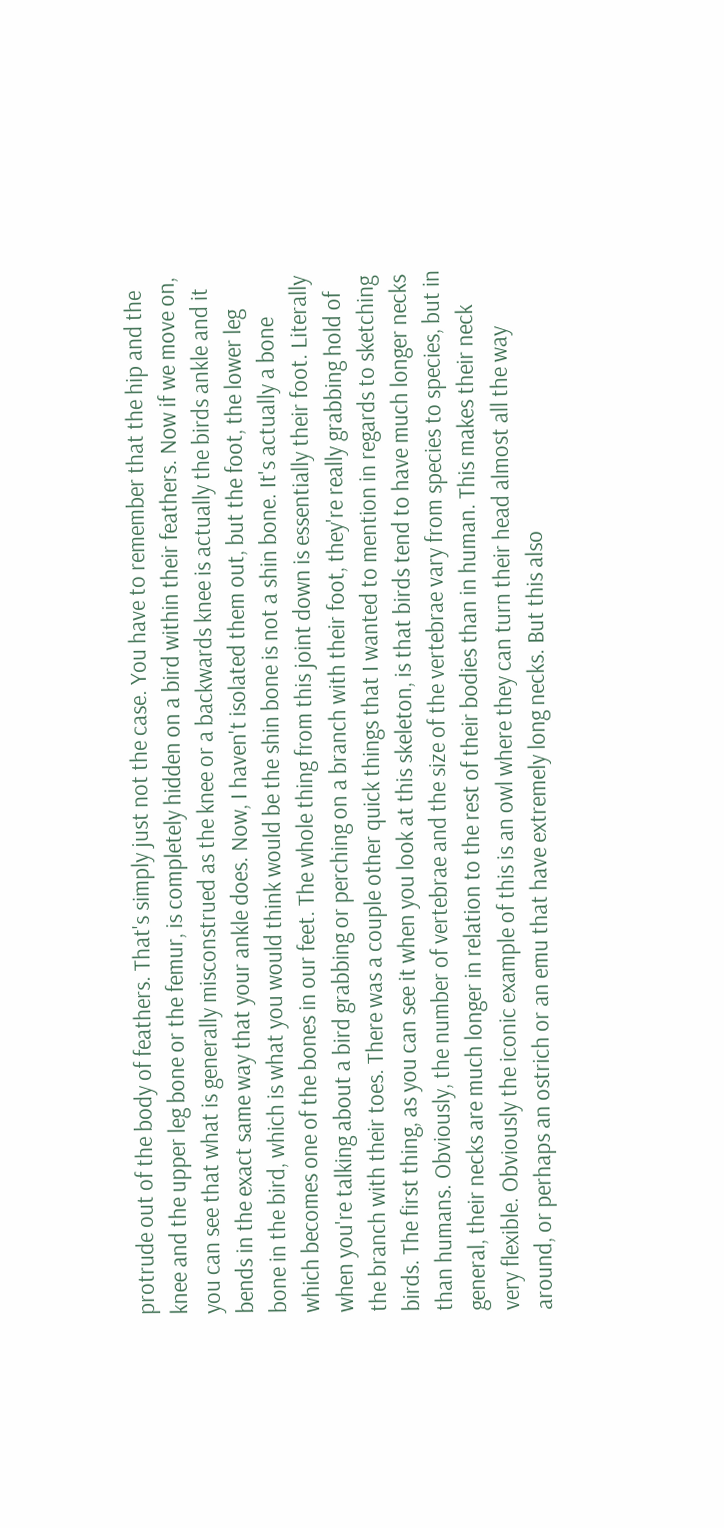protrude out of the body of feathers. That's simply just not the case. You have to remember that the hip and the knee and the upper leg bone or the femur, is completely hidden on a bird within their feathers. Now if we move on, you can see that what is generally misconstrued as the knee or a backwards knee is actually the birds ankle and it bends in the exact same way that your ankle does. Now, I haven't isolated them out, but the foot, the lower leg bone in the bird, which is what you would think would be the shin bone is not a shin bone. It's actually a bone which becomes one of the bones in our feet. The whole thing from this joint down is essentially their foot. Literally when you're talking about a bird grabbing or perching on a branch with their foot, they're really grabbing hold of the branch with their toes. There was a couple other quick things that I wanted to mention in regards to sketching birds. The first thing, as you can see it when you look at this skeleton, is that birds tend to have much longer necks than humans. Obviously, the number of vertebrae and the size of the vertebrae vary from species to species, but in general, their necks are much longer in relation to the rest of their bodies than in human. This makes their neck very flexible. Obviously the iconic example of this is an owl where they can turn their head almost all the way around, or perhaps an ostrich or an emu that have extremely long necks. But this also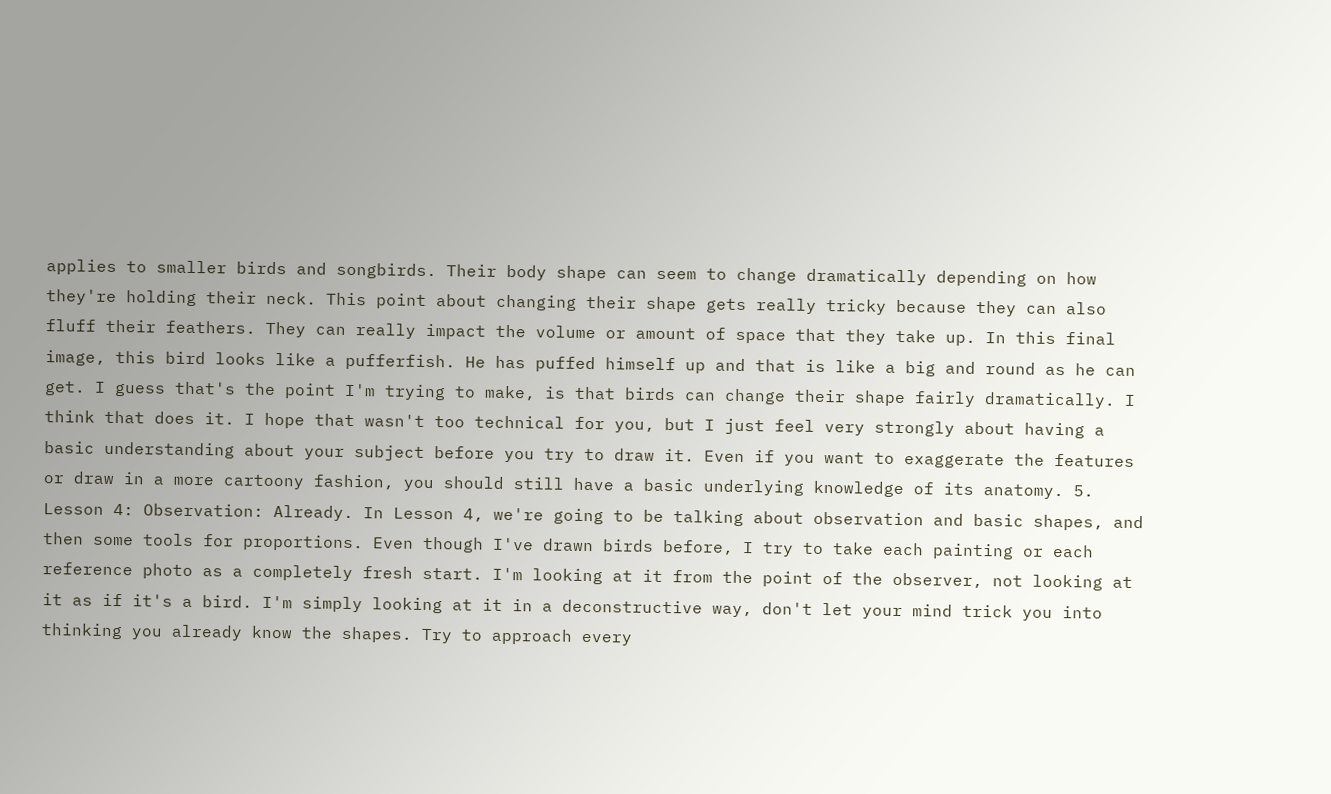applies to smaller birds and songbirds. Their body shape can seem to change dramatically depending on how they're holding their neck. This point about changing their shape gets really tricky because they can also fluff their feathers. They can really impact the volume or amount of space that they take up. In this final image, this bird looks like a pufferfish. He has puffed himself up and that is like a big and round as he can get. I guess that's the point I'm trying to make, is that birds can change their shape fairly dramatically. I think that does it. I hope that wasn't too technical for you, but I just feel very strongly about having a basic understanding about your subject before you try to draw it. Even if you want to exaggerate the features or draw in a more cartoony fashion, you should still have a basic underlying knowledge of its anatomy. 5. Lesson 4: Observation: Already. In Lesson 4, we're going to be talking about observation and basic shapes, and then some tools for proportions. Even though I've drawn birds before, I try to take each painting or each reference photo as a completely fresh start. I'm looking at it from the point of the observer, not looking at it as if it's a bird. I'm simply looking at it in a deconstructive way, don't let your mind trick you into thinking you already know the shapes. Try to approach every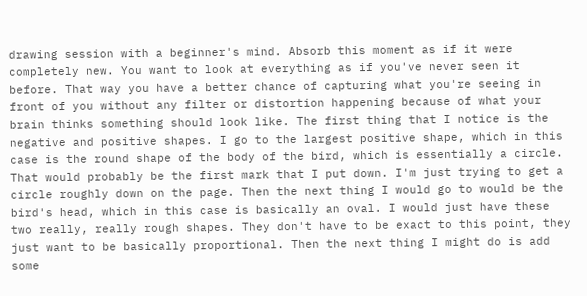drawing session with a beginner's mind. Absorb this moment as if it were completely new. You want to look at everything as if you've never seen it before. That way you have a better chance of capturing what you're seeing in front of you without any filter or distortion happening because of what your brain thinks something should look like. The first thing that I notice is the negative and positive shapes. I go to the largest positive shape, which in this case is the round shape of the body of the bird, which is essentially a circle. That would probably be the first mark that I put down. I'm just trying to get a circle roughly down on the page. Then the next thing I would go to would be the bird's head, which in this case is basically an oval. I would just have these two really, really rough shapes. They don't have to be exact to this point, they just want to be basically proportional. Then the next thing I might do is add some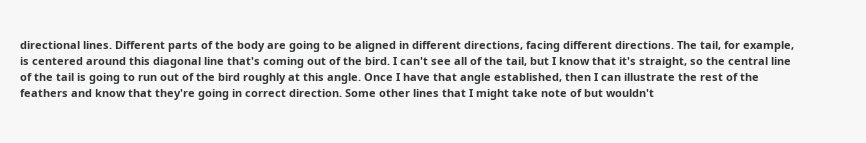directional lines. Different parts of the body are going to be aligned in different directions, facing different directions. The tail, for example, is centered around this diagonal line that's coming out of the bird. I can't see all of the tail, but I know that it's straight, so the central line of the tail is going to run out of the bird roughly at this angle. Once I have that angle established, then I can illustrate the rest of the feathers and know that they're going in correct direction. Some other lines that I might take note of but wouldn't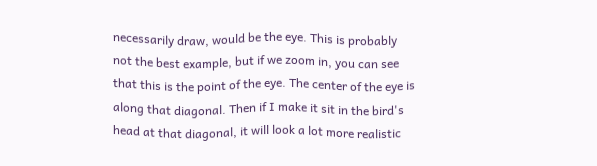necessarily draw, would be the eye. This is probably not the best example, but if we zoom in, you can see that this is the point of the eye. The center of the eye is along that diagonal. Then if I make it sit in the bird's head at that diagonal, it will look a lot more realistic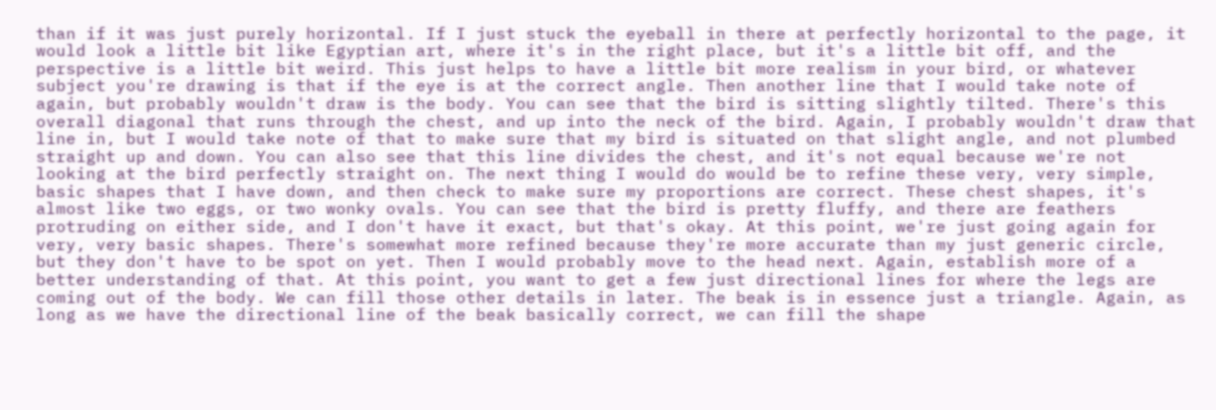than if it was just purely horizontal. If I just stuck the eyeball in there at perfectly horizontal to the page, it would look a little bit like Egyptian art, where it's in the right place, but it's a little bit off, and the perspective is a little bit weird. This just helps to have a little bit more realism in your bird, or whatever subject you're drawing is that if the eye is at the correct angle. Then another line that I would take note of again, but probably wouldn't draw is the body. You can see that the bird is sitting slightly tilted. There's this overall diagonal that runs through the chest, and up into the neck of the bird. Again, I probably wouldn't draw that line in, but I would take note of that to make sure that my bird is situated on that slight angle, and not plumbed straight up and down. You can also see that this line divides the chest, and it's not equal because we're not looking at the bird perfectly straight on. The next thing I would do would be to refine these very, very simple, basic shapes that I have down, and then check to make sure my proportions are correct. These chest shapes, it's almost like two eggs, or two wonky ovals. You can see that the bird is pretty fluffy, and there are feathers protruding on either side, and I don't have it exact, but that's okay. At this point, we're just going again for very, very basic shapes. There's somewhat more refined because they're more accurate than my just generic circle, but they don't have to be spot on yet. Then I would probably move to the head next. Again, establish more of a better understanding of that. At this point, you want to get a few just directional lines for where the legs are coming out of the body. We can fill those other details in later. The beak is in essence just a triangle. Again, as long as we have the directional line of the beak basically correct, we can fill the shape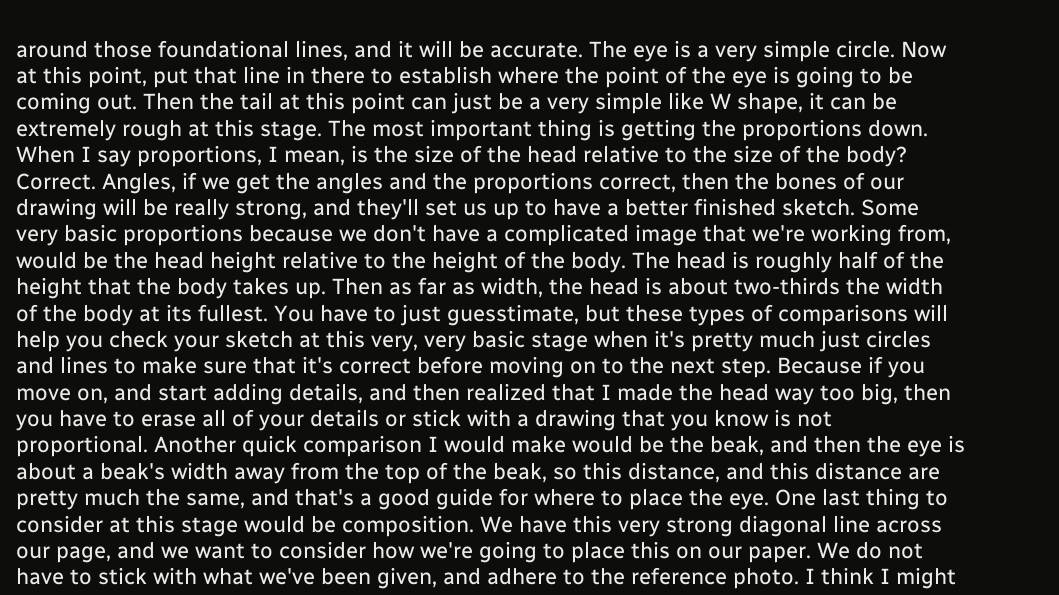around those foundational lines, and it will be accurate. The eye is a very simple circle. Now at this point, put that line in there to establish where the point of the eye is going to be coming out. Then the tail at this point can just be a very simple like W shape, it can be extremely rough at this stage. The most important thing is getting the proportions down. When I say proportions, I mean, is the size of the head relative to the size of the body? Correct. Angles, if we get the angles and the proportions correct, then the bones of our drawing will be really strong, and they'll set us up to have a better finished sketch. Some very basic proportions because we don't have a complicated image that we're working from, would be the head height relative to the height of the body. The head is roughly half of the height that the body takes up. Then as far as width, the head is about two-thirds the width of the body at its fullest. You have to just guesstimate, but these types of comparisons will help you check your sketch at this very, very basic stage when it's pretty much just circles and lines to make sure that it's correct before moving on to the next step. Because if you move on, and start adding details, and then realized that I made the head way too big, then you have to erase all of your details or stick with a drawing that you know is not proportional. Another quick comparison I would make would be the beak, and then the eye is about a beak's width away from the top of the beak, so this distance, and this distance are pretty much the same, and that's a good guide for where to place the eye. One last thing to consider at this stage would be composition. We have this very strong diagonal line across our page, and we want to consider how we're going to place this on our paper. We do not have to stick with what we've been given, and adhere to the reference photo. I think I might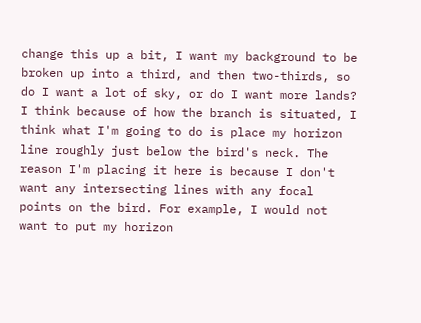change this up a bit, I want my background to be broken up into a third, and then two-thirds, so do I want a lot of sky, or do I want more lands? I think because of how the branch is situated, I think what I'm going to do is place my horizon line roughly just below the bird's neck. The reason I'm placing it here is because I don't want any intersecting lines with any focal points on the bird. For example, I would not want to put my horizon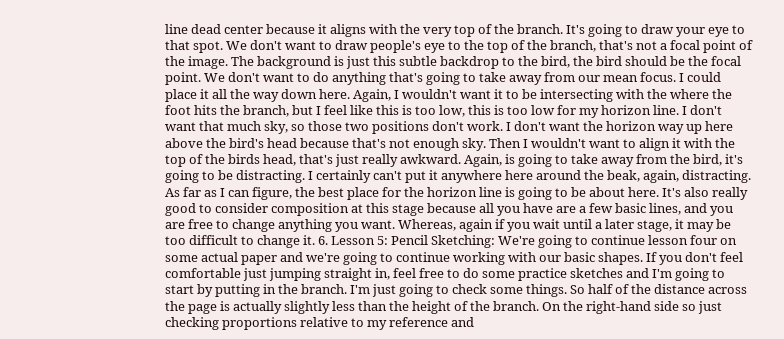line dead center because it aligns with the very top of the branch. It's going to draw your eye to that spot. We don't want to draw people's eye to the top of the branch, that's not a focal point of the image. The background is just this subtle backdrop to the bird, the bird should be the focal point. We don't want to do anything that's going to take away from our mean focus. I could place it all the way down here. Again, I wouldn't want it to be intersecting with the where the foot hits the branch, but I feel like this is too low, this is too low for my horizon line. I don't want that much sky, so those two positions don't work. I don't want the horizon way up here above the bird's head because that's not enough sky. Then I wouldn't want to align it with the top of the birds head, that's just really awkward. Again, is going to take away from the bird, it's going to be distracting. I certainly can't put it anywhere here around the beak, again, distracting. As far as I can figure, the best place for the horizon line is going to be about here. It's also really good to consider composition at this stage because all you have are a few basic lines, and you are free to change anything you want. Whereas, again if you wait until a later stage, it may be too difficult to change it. 6. Lesson 5: Pencil Sketching: We're going to continue lesson four on some actual paper and we're going to continue working with our basic shapes. If you don't feel comfortable just jumping straight in, feel free to do some practice sketches and I'm going to start by putting in the branch. I'm just going to check some things. So half of the distance across the page is actually slightly less than the height of the branch. On the right-hand side so just checking proportions relative to my reference and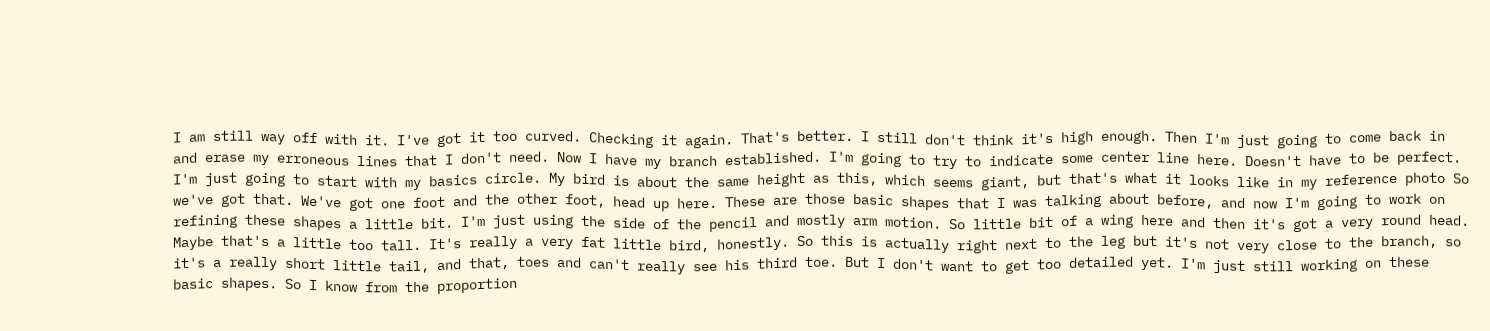I am still way off with it. I've got it too curved. Checking it again. That's better. I still don't think it's high enough. Then I'm just going to come back in and erase my erroneous lines that I don't need. Now I have my branch established. I'm going to try to indicate some center line here. Doesn't have to be perfect. I'm just going to start with my basics circle. My bird is about the same height as this, which seems giant, but that's what it looks like in my reference photo So we've got that. We've got one foot and the other foot, head up here. These are those basic shapes that I was talking about before, and now I'm going to work on refining these shapes a little bit. I'm just using the side of the pencil and mostly arm motion. So little bit of a wing here and then it's got a very round head. Maybe that's a little too tall. It's really a very fat little bird, honestly. So this is actually right next to the leg but it's not very close to the branch, so it's a really short little tail, and that, toes and can't really see his third toe. But I don't want to get too detailed yet. I'm just still working on these basic shapes. So I know from the proportion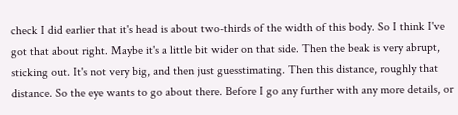check I did earlier that it's head is about two-thirds of the width of this body. So I think I've got that about right. Maybe it's a little bit wider on that side. Then the beak is very abrupt, sticking out. It's not very big, and then just guesstimating. Then this distance, roughly that distance. So the eye wants to go about there. Before I go any further with any more details, or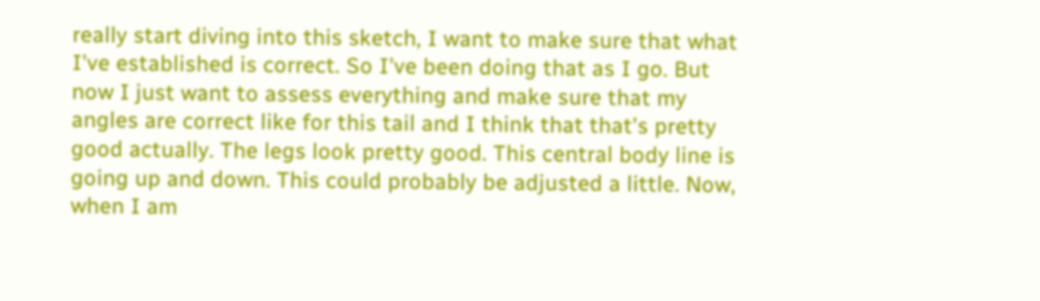really start diving into this sketch, I want to make sure that what I've established is correct. So I've been doing that as I go. But now I just want to assess everything and make sure that my angles are correct like for this tail and I think that that's pretty good actually. The legs look pretty good. This central body line is going up and down. This could probably be adjusted a little. Now, when I am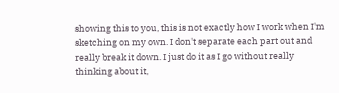showing this to you, this is not exactly how I work when I'm sketching on my own. I don't separate each part out and really break it down. I just do it as I go without really thinking about it,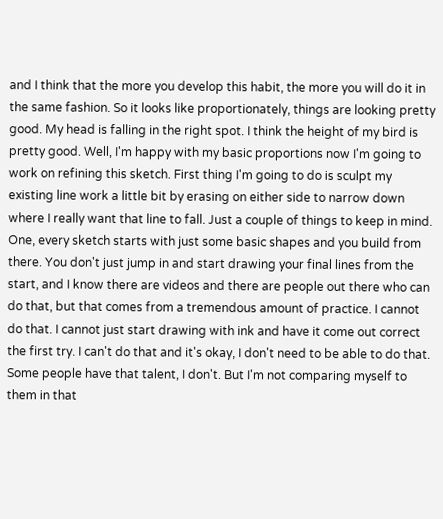and I think that the more you develop this habit, the more you will do it in the same fashion. So it looks like proportionately, things are looking pretty good. My head is falling in the right spot. I think the height of my bird is pretty good. Well, I'm happy with my basic proportions now I'm going to work on refining this sketch. First thing I'm going to do is sculpt my existing line work a little bit by erasing on either side to narrow down where I really want that line to fall. Just a couple of things to keep in mind. One, every sketch starts with just some basic shapes and you build from there. You don't just jump in and start drawing your final lines from the start, and I know there are videos and there are people out there who can do that, but that comes from a tremendous amount of practice. I cannot do that. I cannot just start drawing with ink and have it come out correct the first try. I can't do that and it's okay, I don't need to be able to do that. Some people have that talent, I don't. But I'm not comparing myself to them in that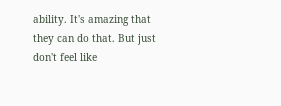ability. It's amazing that they can do that. But just don't feel like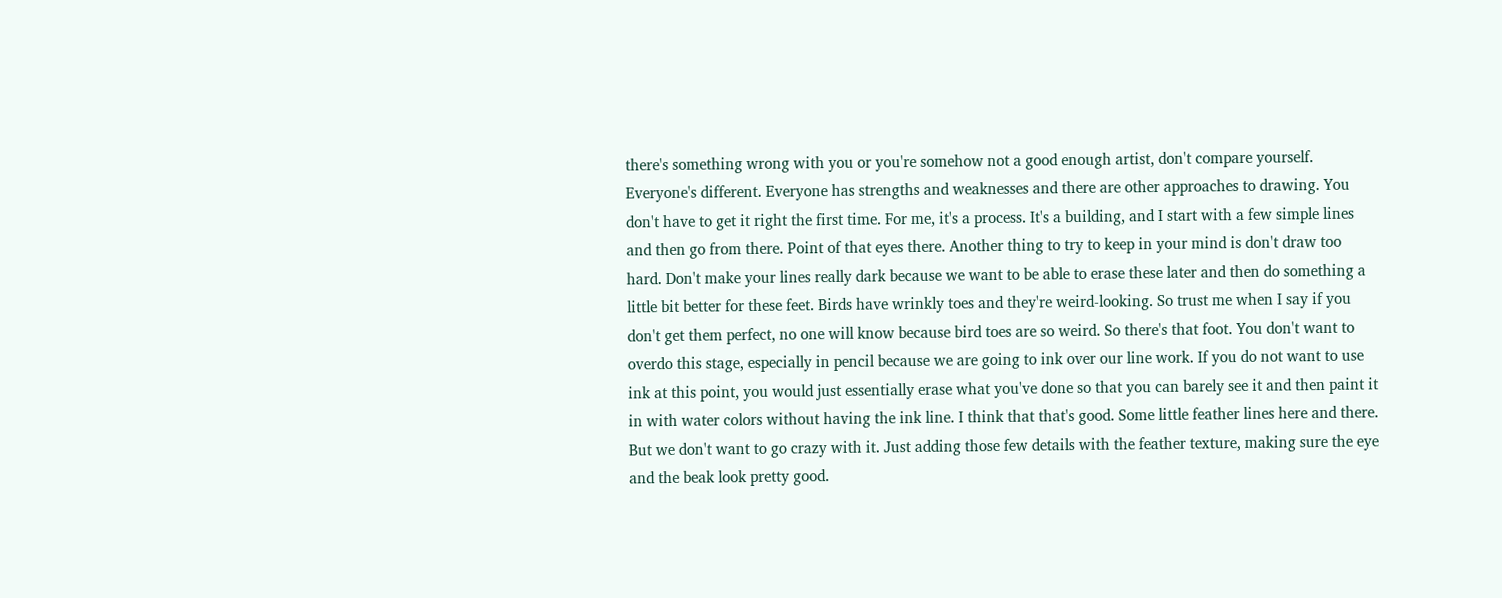there's something wrong with you or you're somehow not a good enough artist, don't compare yourself. Everyone's different. Everyone has strengths and weaknesses and there are other approaches to drawing. You don't have to get it right the first time. For me, it's a process. It's a building, and I start with a few simple lines and then go from there. Point of that eyes there. Another thing to try to keep in your mind is don't draw too hard. Don't make your lines really dark because we want to be able to erase these later and then do something a little bit better for these feet. Birds have wrinkly toes and they're weird-looking. So trust me when I say if you don't get them perfect, no one will know because bird toes are so weird. So there's that foot. You don't want to overdo this stage, especially in pencil because we are going to ink over our line work. If you do not want to use ink at this point, you would just essentially erase what you've done so that you can barely see it and then paint it in with water colors without having the ink line. I think that that's good. Some little feather lines here and there. But we don't want to go crazy with it. Just adding those few details with the feather texture, making sure the eye and the beak look pretty good.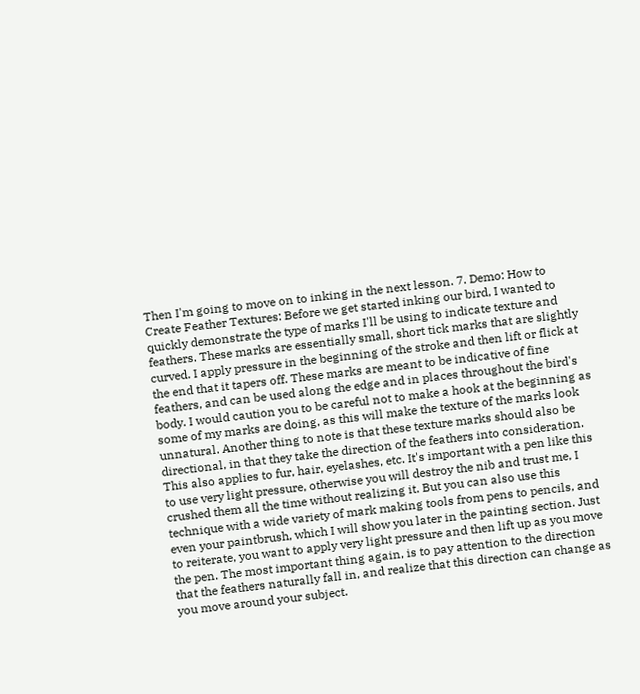Then I'm going to move on to inking in the next lesson. 7. Demo: How to Create Feather Textures: Before we get started inking our bird, I wanted to quickly demonstrate the type of marks I'll be using to indicate texture and feathers. These marks are essentially small, short tick marks that are slightly curved. I apply pressure in the beginning of the stroke and then lift or flick at the end that it tapers off. These marks are meant to be indicative of fine feathers, and can be used along the edge and in places throughout the bird's body. I would caution you to be careful not to make a hook at the beginning as some of my marks are doing, as this will make the texture of the marks look unnatural. Another thing to note is that these texture marks should also be directional, in that they take the direction of the feathers into consideration. This also applies to fur, hair, eyelashes, etc. It's important with a pen like this to use very light pressure, otherwise you will destroy the nib and trust me, I crushed them all the time without realizing it. But you can also use this technique with a wide variety of mark making tools from pens to pencils, and even your paintbrush, which I will show you later in the painting section. Just to reiterate, you want to apply very light pressure and then lift up as you move the pen. The most important thing again, is to pay attention to the direction that the feathers naturally fall in, and realize that this direction can change as you move around your subject.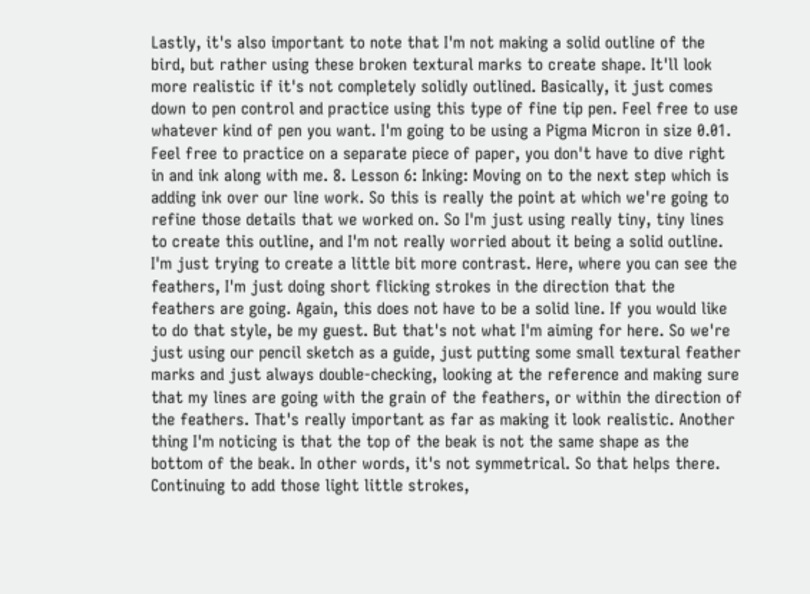Lastly, it's also important to note that I'm not making a solid outline of the bird, but rather using these broken textural marks to create shape. It'll look more realistic if it's not completely solidly outlined. Basically, it just comes down to pen control and practice using this type of fine tip pen. Feel free to use whatever kind of pen you want. I'm going to be using a Pigma Micron in size 0.01. Feel free to practice on a separate piece of paper, you don't have to dive right in and ink along with me. 8. Lesson 6: Inking: Moving on to the next step which is adding ink over our line work. So this is really the point at which we're going to refine those details that we worked on. So I'm just using really tiny, tiny lines to create this outline, and I'm not really worried about it being a solid outline. I'm just trying to create a little bit more contrast. Here, where you can see the feathers, I'm just doing short flicking strokes in the direction that the feathers are going. Again, this does not have to be a solid line. If you would like to do that style, be my guest. But that's not what I'm aiming for here. So we're just using our pencil sketch as a guide, just putting some small textural feather marks and just always double-checking, looking at the reference and making sure that my lines are going with the grain of the feathers, or within the direction of the feathers. That's really important as far as making it look realistic. Another thing I'm noticing is that the top of the beak is not the same shape as the bottom of the beak. In other words, it's not symmetrical. So that helps there. Continuing to add those light little strokes,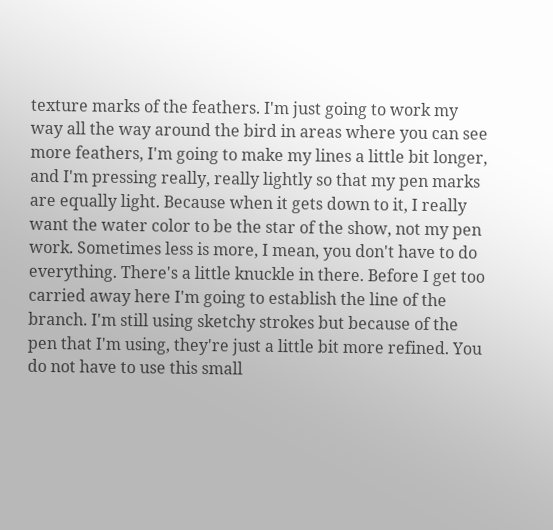texture marks of the feathers. I'm just going to work my way all the way around the bird in areas where you can see more feathers, I'm going to make my lines a little bit longer, and I'm pressing really, really lightly so that my pen marks are equally light. Because when it gets down to it, I really want the water color to be the star of the show, not my pen work. Sometimes less is more, I mean, you don't have to do everything. There's a little knuckle in there. Before I get too carried away here I'm going to establish the line of the branch. I'm still using sketchy strokes but because of the pen that I'm using, they're just a little bit more refined. You do not have to use this small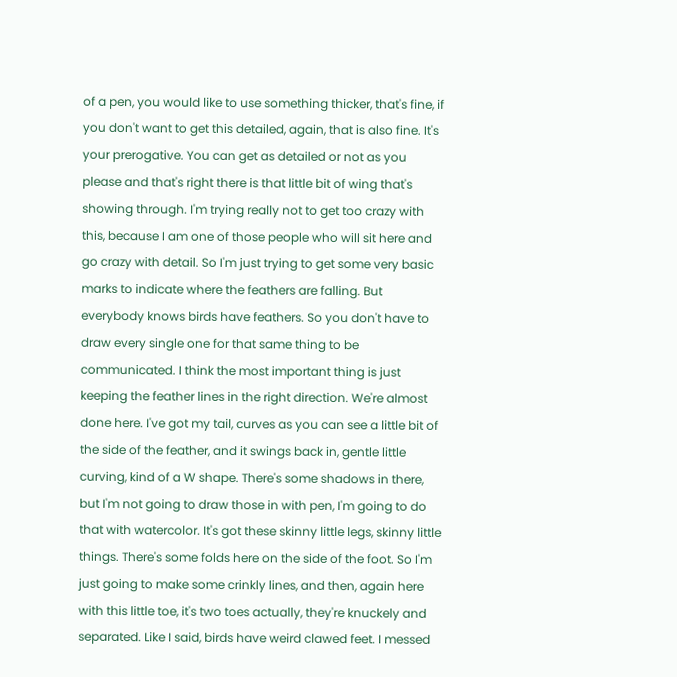of a pen, you would like to use something thicker, that's fine, if you don't want to get this detailed, again, that is also fine. It's your prerogative. You can get as detailed or not as you please and that's right there is that little bit of wing that's showing through. I'm trying really not to get too crazy with this, because I am one of those people who will sit here and go crazy with detail. So I'm just trying to get some very basic marks to indicate where the feathers are falling. But everybody knows birds have feathers. So you don't have to draw every single one for that same thing to be communicated. I think the most important thing is just keeping the feather lines in the right direction. We're almost done here. I've got my tail, curves as you can see a little bit of the side of the feather, and it swings back in, gentle little curving, kind of a W shape. There's some shadows in there, but I'm not going to draw those in with pen, I'm going to do that with watercolor. It's got these skinny little legs, skinny little things. There's some folds here on the side of the foot. So I'm just going to make some crinkly lines, and then, again here with this little toe, it's two toes actually, they're knuckely and separated. Like I said, birds have weird clawed feet. I messed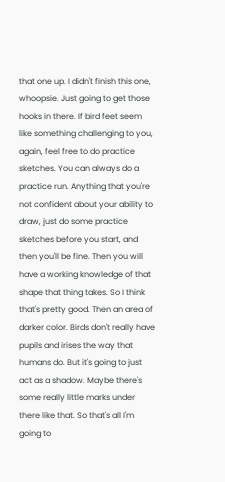that one up. I didn't finish this one, whoopsie. Just going to get those hooks in there. If bird feet seem like something challenging to you, again, feel free to do practice sketches. You can always do a practice run. Anything that you're not confident about your ability to draw, just do some practice sketches before you start, and then you'll be fine. Then you will have a working knowledge of that shape that thing takes. So I think that's pretty good. Then an area of darker color. Birds don't really have pupils and irises the way that humans do. But it's going to just act as a shadow. Maybe there's some really little marks under there like that. So that's all I'm going to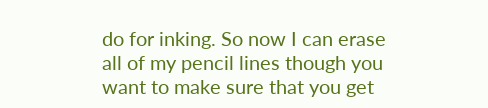do for inking. So now I can erase all of my pencil lines though you want to make sure that you get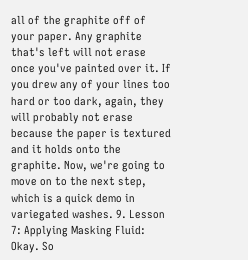all of the graphite off of your paper. Any graphite that's left will not erase once you've painted over it. If you drew any of your lines too hard or too dark, again, they will probably not erase because the paper is textured and it holds onto the graphite. Now, we're going to move on to the next step, which is a quick demo in variegated washes. 9. Lesson 7: Applying Masking Fluid: Okay. So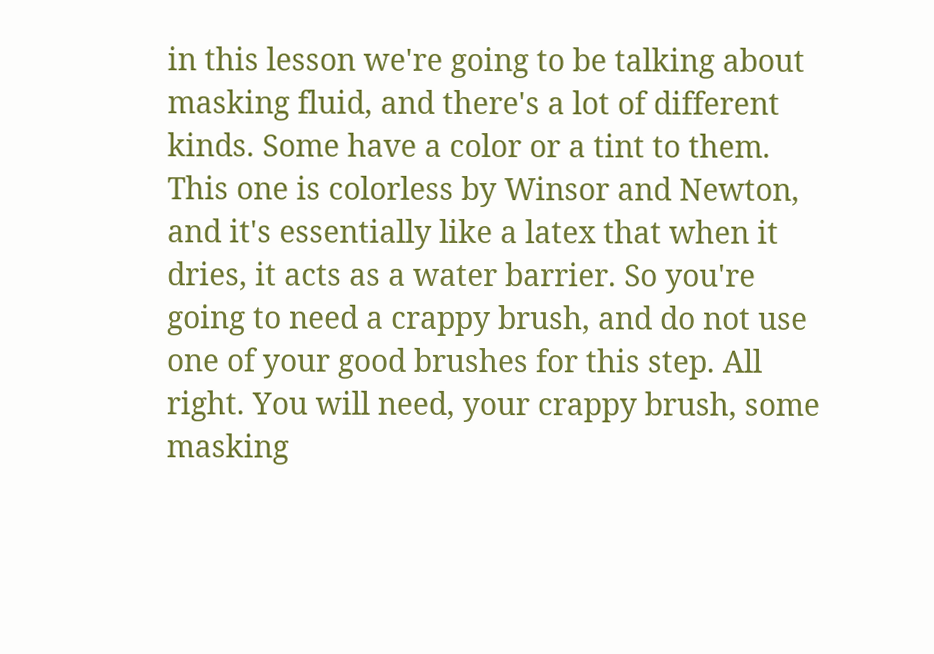in this lesson we're going to be talking about masking fluid, and there's a lot of different kinds. Some have a color or a tint to them. This one is colorless by Winsor and Newton, and it's essentially like a latex that when it dries, it acts as a water barrier. So you're going to need a crappy brush, and do not use one of your good brushes for this step. All right. You will need, your crappy brush, some masking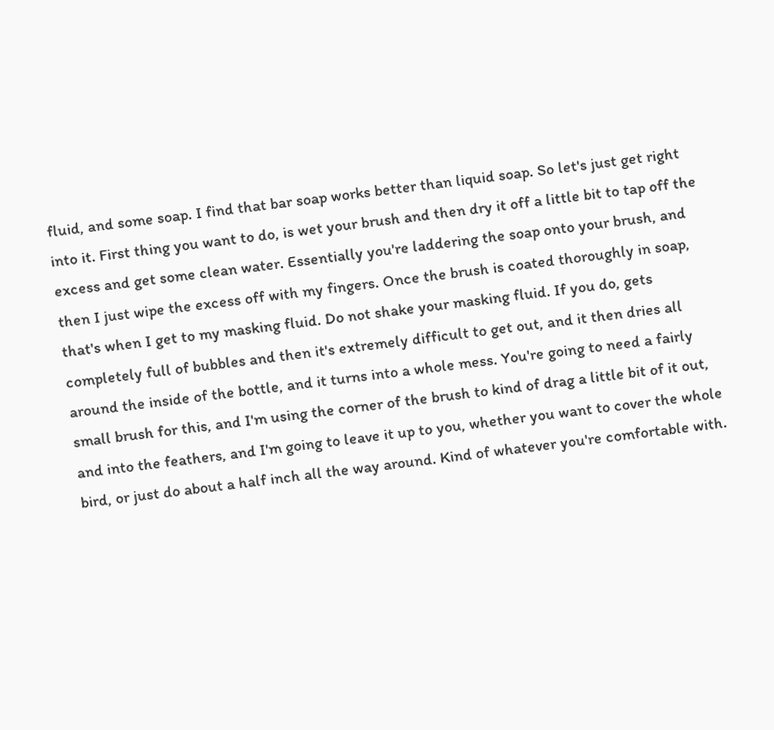fluid, and some soap. I find that bar soap works better than liquid soap. So let's just get right into it. First thing you want to do, is wet your brush and then dry it off a little bit to tap off the excess and get some clean water. Essentially you're laddering the soap onto your brush, and then I just wipe the excess off with my fingers. Once the brush is coated thoroughly in soap, that's when I get to my masking fluid. Do not shake your masking fluid. If you do, gets completely full of bubbles and then it's extremely difficult to get out, and it then dries all around the inside of the bottle, and it turns into a whole mess. You're going to need a fairly small brush for this, and I'm using the corner of the brush to kind of drag a little bit of it out, and into the feathers, and I'm going to leave it up to you, whether you want to cover the whole bird, or just do about a half inch all the way around. Kind of whatever you're comfortable with.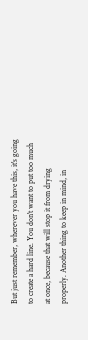But just remember, wherever you have this, it's going to create a hard line. You don't want to put too much at once, because that will stop it from drying properly. Another thing to keep in mind, in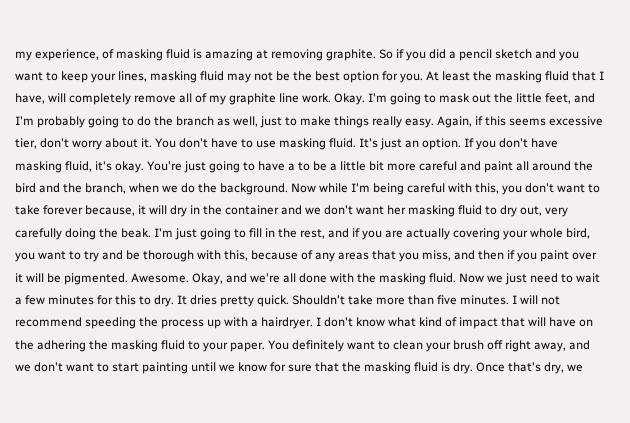my experience, of masking fluid is amazing at removing graphite. So if you did a pencil sketch and you want to keep your lines, masking fluid may not be the best option for you. At least the masking fluid that I have, will completely remove all of my graphite line work. Okay. I'm going to mask out the little feet, and I'm probably going to do the branch as well, just to make things really easy. Again, if this seems excessive tier, don't worry about it. You don't have to use masking fluid. It's just an option. If you don't have masking fluid, it's okay. You're just going to have a to be a little bit more careful and paint all around the bird and the branch, when we do the background. Now while I'm being careful with this, you don't want to take forever because, it will dry in the container and we don't want her masking fluid to dry out, very carefully doing the beak. I'm just going to fill in the rest, and if you are actually covering your whole bird, you want to try and be thorough with this, because of any areas that you miss, and then if you paint over it will be pigmented. Awesome. Okay, and we're all done with the masking fluid. Now we just need to wait a few minutes for this to dry. It dries pretty quick. Shouldn't take more than five minutes. I will not recommend speeding the process up with a hairdryer. I don't know what kind of impact that will have on the adhering the masking fluid to your paper. You definitely want to clean your brush off right away, and we don't want to start painting until we know for sure that the masking fluid is dry. Once that's dry, we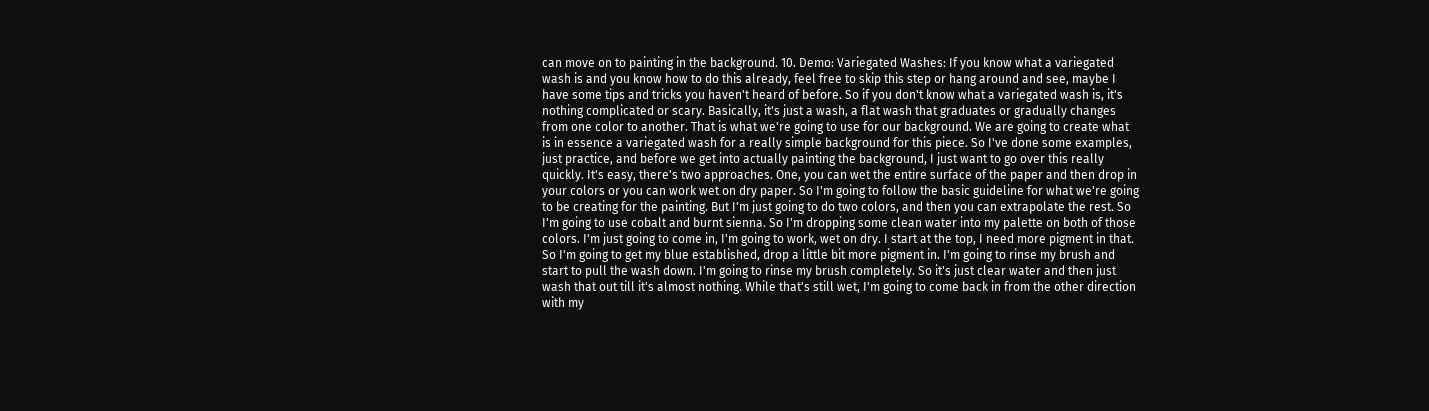can move on to painting in the background. 10. Demo: Variegated Washes: If you know what a variegated wash is and you know how to do this already, feel free to skip this step or hang around and see, maybe I have some tips and tricks you haven't heard of before. So if you don't know what a variegated wash is, it's nothing complicated or scary. Basically, it's just a wash, a flat wash that graduates or gradually changes from one color to another. That is what we're going to use for our background. We are going to create what is in essence a variegated wash for a really simple background for this piece. So I've done some examples, just practice, and before we get into actually painting the background, I just want to go over this really quickly. It's easy, there's two approaches. One, you can wet the entire surface of the paper and then drop in your colors or you can work wet on dry paper. So I'm going to follow the basic guideline for what we're going to be creating for the painting. But I'm just going to do two colors, and then you can extrapolate the rest. So I'm going to use cobalt and burnt sienna. So I'm dropping some clean water into my palette on both of those colors. I'm just going to come in, I'm going to work, wet on dry. I start at the top, I need more pigment in that. So I'm going to get my blue established, drop a little bit more pigment in. I'm going to rinse my brush and start to pull the wash down. I'm going to rinse my brush completely. So it's just clear water and then just wash that out till it's almost nothing. While that's still wet, I'm going to come back in from the other direction with my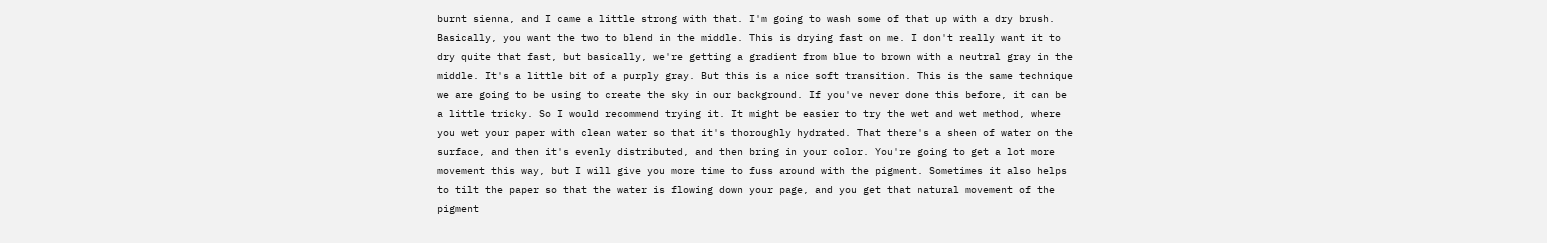burnt sienna, and I came a little strong with that. I'm going to wash some of that up with a dry brush. Basically, you want the two to blend in the middle. This is drying fast on me. I don't really want it to dry quite that fast, but basically, we're getting a gradient from blue to brown with a neutral gray in the middle. It's a little bit of a purply gray. But this is a nice soft transition. This is the same technique we are going to be using to create the sky in our background. If you've never done this before, it can be a little tricky. So I would recommend trying it. It might be easier to try the wet and wet method, where you wet your paper with clean water so that it's thoroughly hydrated. That there's a sheen of water on the surface, and then it's evenly distributed, and then bring in your color. You're going to get a lot more movement this way, but I will give you more time to fuss around with the pigment. Sometimes it also helps to tilt the paper so that the water is flowing down your page, and you get that natural movement of the pigment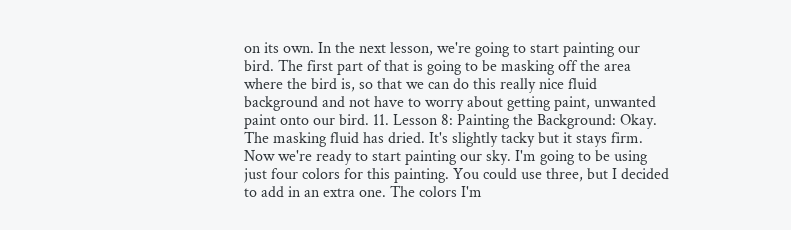on its own. In the next lesson, we're going to start painting our bird. The first part of that is going to be masking off the area where the bird is, so that we can do this really nice fluid background and not have to worry about getting paint, unwanted paint onto our bird. 11. Lesson 8: Painting the Background: Okay. The masking fluid has dried. It's slightly tacky but it stays firm. Now we're ready to start painting our sky. I'm going to be using just four colors for this painting. You could use three, but I decided to add in an extra one. The colors I'm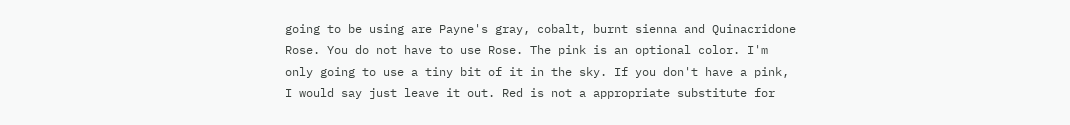going to be using are Payne's gray, cobalt, burnt sienna and Quinacridone Rose. You do not have to use Rose. The pink is an optional color. I'm only going to use a tiny bit of it in the sky. If you don't have a pink, I would say just leave it out. Red is not a appropriate substitute for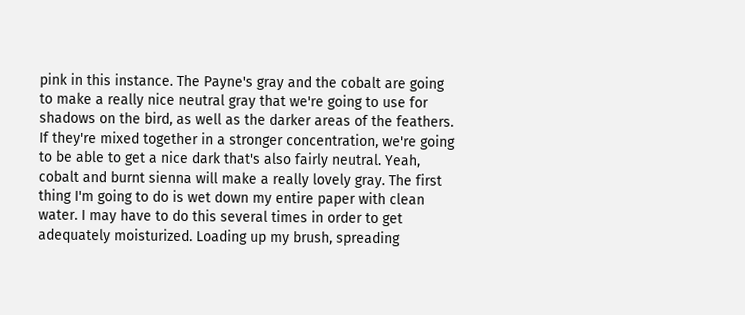pink in this instance. The Payne's gray and the cobalt are going to make a really nice neutral gray that we're going to use for shadows on the bird, as well as the darker areas of the feathers. If they're mixed together in a stronger concentration, we're going to be able to get a nice dark that's also fairly neutral. Yeah, cobalt and burnt sienna will make a really lovely gray. The first thing I'm going to do is wet down my entire paper with clean water. I may have to do this several times in order to get adequately moisturized. Loading up my brush, spreading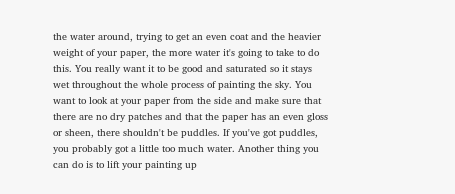the water around, trying to get an even coat and the heavier weight of your paper, the more water it's going to take to do this. You really want it to be good and saturated so it stays wet throughout the whole process of painting the sky. You want to look at your paper from the side and make sure that there are no dry patches and that the paper has an even gloss or sheen, there shouldn't be puddles. If you've got puddles, you probably got a little too much water. Another thing you can do is to lift your painting up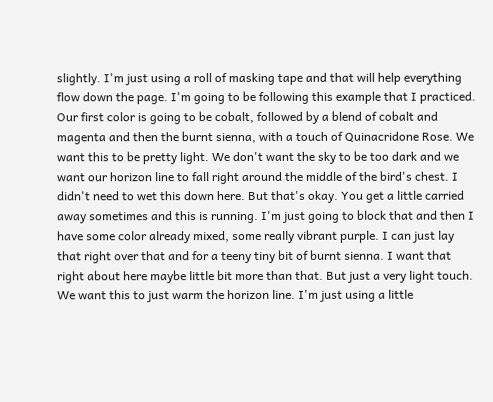slightly. I'm just using a roll of masking tape and that will help everything flow down the page. I'm going to be following this example that I practiced. Our first color is going to be cobalt, followed by a blend of cobalt and magenta and then the burnt sienna, with a touch of Quinacridone Rose. We want this to be pretty light. We don't want the sky to be too dark and we want our horizon line to fall right around the middle of the bird's chest. I didn't need to wet this down here. But that's okay. You get a little carried away sometimes and this is running. I'm just going to block that and then I have some color already mixed, some really vibrant purple. I can just lay that right over that and for a teeny tiny bit of burnt sienna. I want that right about here maybe little bit more than that. But just a very light touch. We want this to just warm the horizon line. I'm just using a little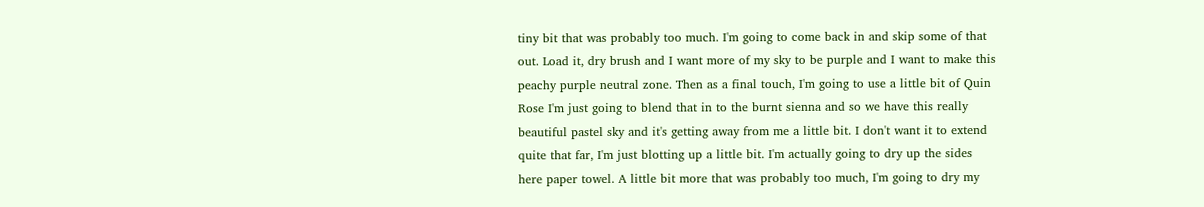tiny bit that was probably too much. I'm going to come back in and skip some of that out. Load it, dry brush and I want more of my sky to be purple and I want to make this peachy purple neutral zone. Then as a final touch, I'm going to use a little bit of Quin Rose I'm just going to blend that in to the burnt sienna and so we have this really beautiful pastel sky and it's getting away from me a little bit. I don't want it to extend quite that far, I'm just blotting up a little bit. I'm actually going to dry up the sides here paper towel. A little bit more that was probably too much, I'm going to dry my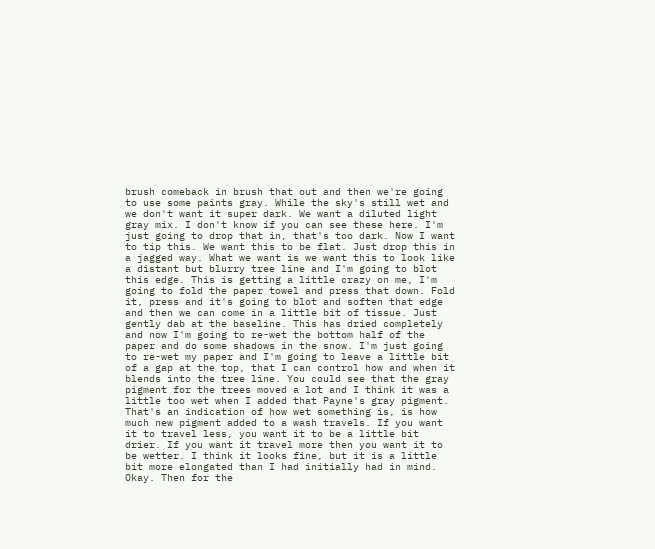brush comeback in brush that out and then we're going to use some paints gray. While the sky's still wet and we don't want it super dark. We want a diluted light gray mix. I don't know if you can see these here. I'm just going to drop that in, that's too dark. Now I want to tip this. We want this to be flat. Just drop this in a jagged way. What we want is we want this to look like a distant but blurry tree line and I'm going to blot this edge. This is getting a little crazy on me, I'm going to fold the paper towel and press that down. Fold it, press and it's going to blot and soften that edge and then we can come in a little bit of tissue. Just gently dab at the baseline. This has dried completely and now I'm going to re-wet the bottom half of the paper and do some shadows in the snow. I'm just going to re-wet my paper and I'm going to leave a little bit of a gap at the top, that I can control how and when it blends into the tree line. You could see that the gray pigment for the trees moved a lot and I think it was a little too wet when I added that Payne's gray pigment. That's an indication of how wet something is, is how much new pigment added to a wash travels. If you want it to travel less, you want it to be a little bit drier. If you want it travel more then you want it to be wetter. I think it looks fine, but it is a little bit more elongated than I had initially had in mind. Okay. Then for the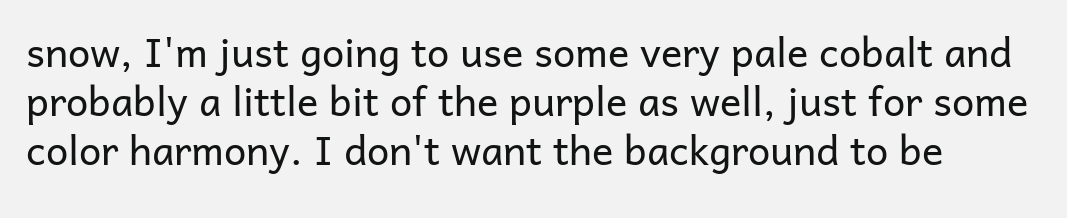snow, I'm just going to use some very pale cobalt and probably a little bit of the purple as well, just for some color harmony. I don't want the background to be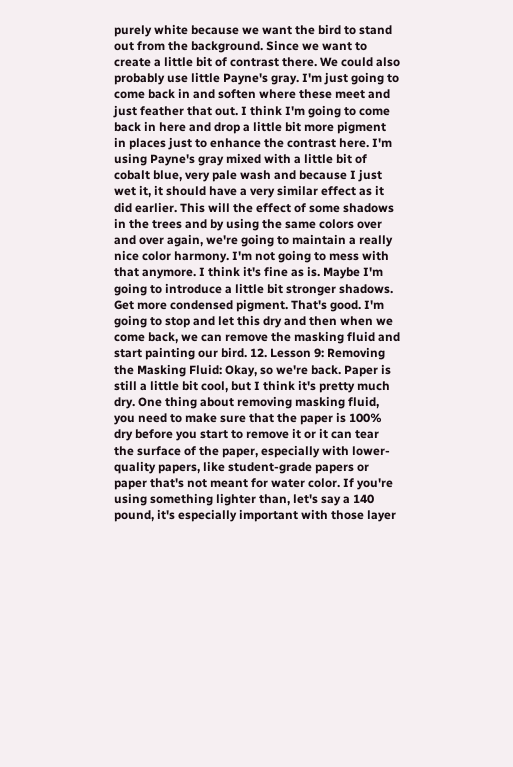purely white because we want the bird to stand out from the background. Since we want to create a little bit of contrast there. We could also probably use little Payne's gray. I'm just going to come back in and soften where these meet and just feather that out. I think I'm going to come back in here and drop a little bit more pigment in places just to enhance the contrast here. I'm using Payne's gray mixed with a little bit of cobalt blue, very pale wash and because I just wet it, it should have a very similar effect as it did earlier. This will the effect of some shadows in the trees and by using the same colors over and over again, we're going to maintain a really nice color harmony. I'm not going to mess with that anymore. I think it's fine as is. Maybe I'm going to introduce a little bit stronger shadows. Get more condensed pigment. That's good. I'm going to stop and let this dry and then when we come back, we can remove the masking fluid and start painting our bird. 12. Lesson 9: Removing the Masking Fluid: Okay, so we're back. Paper is still a little bit cool, but I think it's pretty much dry. One thing about removing masking fluid, you need to make sure that the paper is 100% dry before you start to remove it or it can tear the surface of the paper, especially with lower-quality papers, like student-grade papers or paper that's not meant for water color. If you're using something lighter than, let's say a 140 pound, it's especially important with those layer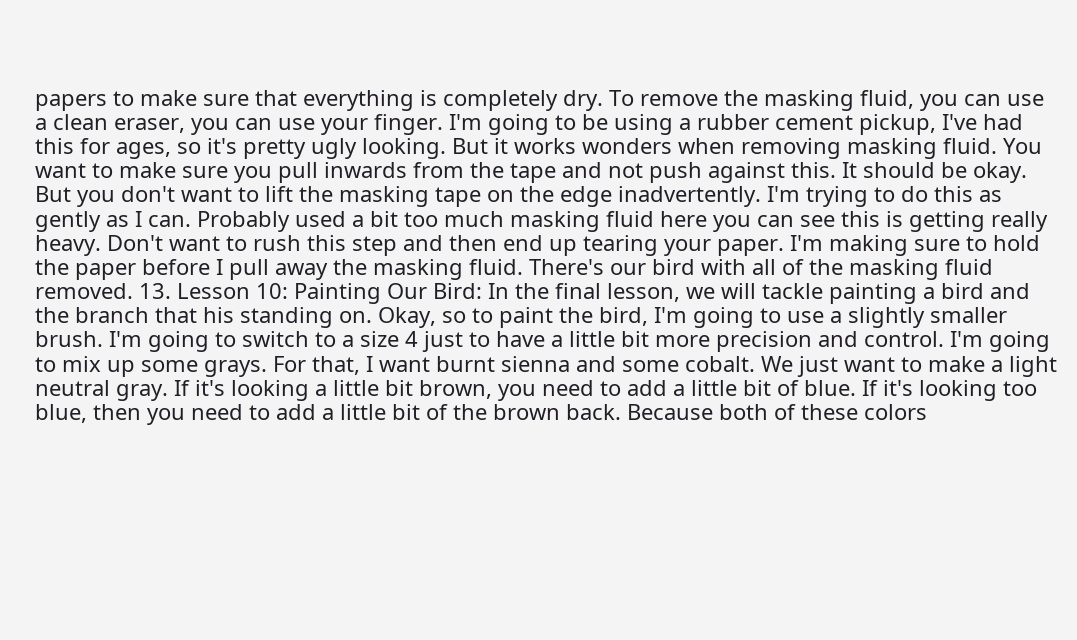papers to make sure that everything is completely dry. To remove the masking fluid, you can use a clean eraser, you can use your finger. I'm going to be using a rubber cement pickup, I've had this for ages, so it's pretty ugly looking. But it works wonders when removing masking fluid. You want to make sure you pull inwards from the tape and not push against this. It should be okay. But you don't want to lift the masking tape on the edge inadvertently. I'm trying to do this as gently as I can. Probably used a bit too much masking fluid here you can see this is getting really heavy. Don't want to rush this step and then end up tearing your paper. I'm making sure to hold the paper before I pull away the masking fluid. There's our bird with all of the masking fluid removed. 13. Lesson 10: Painting Our Bird: In the final lesson, we will tackle painting a bird and the branch that his standing on. Okay, so to paint the bird, I'm going to use a slightly smaller brush. I'm going to switch to a size 4 just to have a little bit more precision and control. I'm going to mix up some grays. For that, I want burnt sienna and some cobalt. We just want to make a light neutral gray. If it's looking a little bit brown, you need to add a little bit of blue. If it's looking too blue, then you need to add a little bit of the brown back. Because both of these colors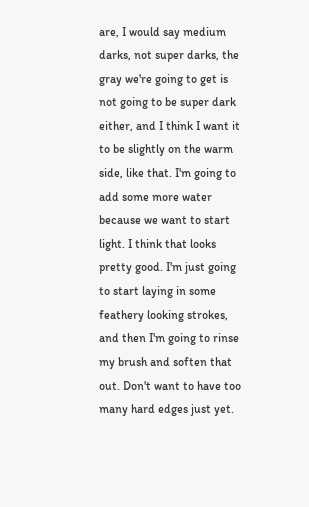are, I would say medium darks, not super darks, the gray we're going to get is not going to be super dark either, and I think I want it to be slightly on the warm side, like that. I'm going to add some more water because we want to start light. I think that looks pretty good. I'm just going to start laying in some feathery looking strokes, and then I'm going to rinse my brush and soften that out. Don't want to have too many hard edges just yet.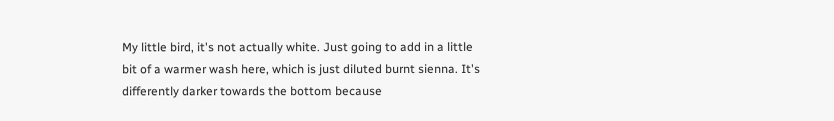My little bird, it's not actually white. Just going to add in a little bit of a warmer wash here, which is just diluted burnt sienna. It's differently darker towards the bottom because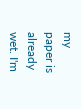my paper is already wet. I'm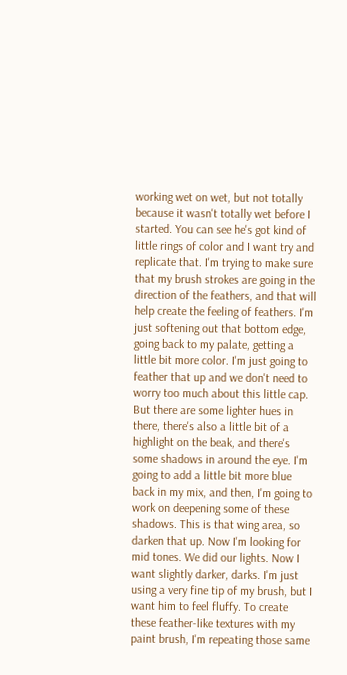working wet on wet, but not totally because it wasn't totally wet before I started. You can see he's got kind of little rings of color and I want try and replicate that. I'm trying to make sure that my brush strokes are going in the direction of the feathers, and that will help create the feeling of feathers. I'm just softening out that bottom edge, going back to my palate, getting a little bit more color. I'm just going to feather that up and we don't need to worry too much about this little cap. But there are some lighter hues in there, there's also a little bit of a highlight on the beak, and there's some shadows in around the eye. I'm going to add a little bit more blue back in my mix, and then, I'm going to work on deepening some of these shadows. This is that wing area, so darken that up. Now I'm looking for mid tones. We did our lights. Now I want slightly darker, darks. I'm just using a very fine tip of my brush, but I want him to feel fluffy. To create these feather-like textures with my paint brush, I'm repeating those same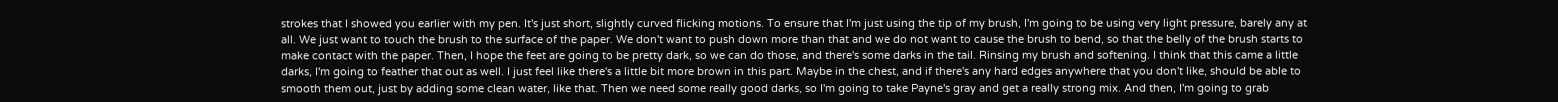strokes that I showed you earlier with my pen. It's just short, slightly curved flicking motions. To ensure that I'm just using the tip of my brush, I'm going to be using very light pressure, barely any at all. We just want to touch the brush to the surface of the paper. We don't want to push down more than that and we do not want to cause the brush to bend, so that the belly of the brush starts to make contact with the paper. Then, I hope the feet are going to be pretty dark, so we can do those, and there's some darks in the tail. Rinsing my brush and softening. I think that this came a little darks, I'm going to feather that out as well. I just feel like there's a little bit more brown in this part. Maybe in the chest, and if there's any hard edges anywhere that you don't like, should be able to smooth them out, just by adding some clean water, like that. Then we need some really good darks, so I'm going to take Payne's gray and get a really strong mix. And then, I'm going to grab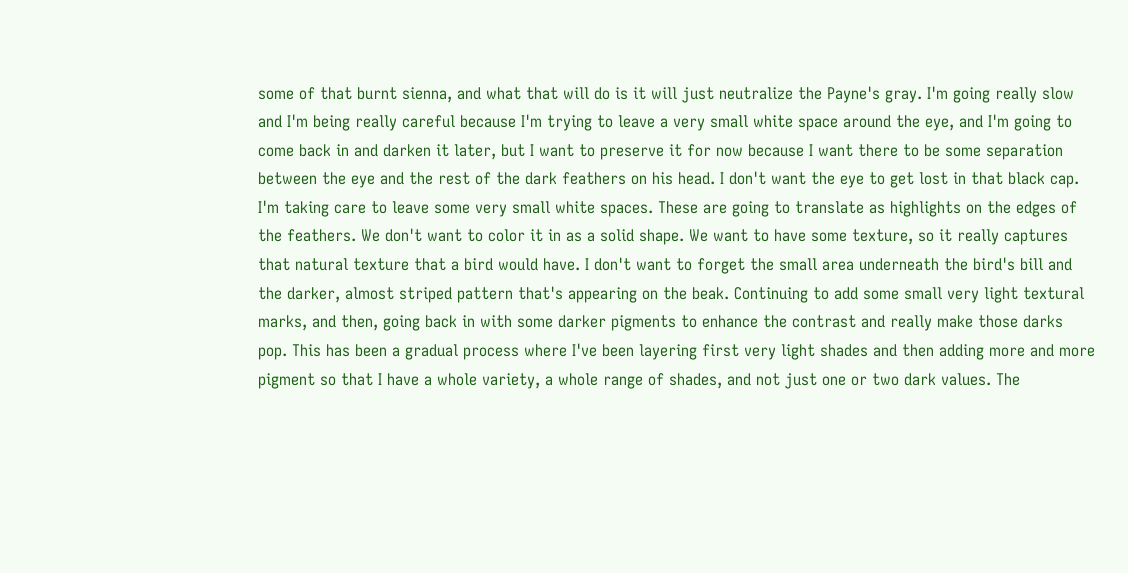some of that burnt sienna, and what that will do is it will just neutralize the Payne's gray. I'm going really slow and I'm being really careful because I'm trying to leave a very small white space around the eye, and I'm going to come back in and darken it later, but I want to preserve it for now because I want there to be some separation between the eye and the rest of the dark feathers on his head. I don't want the eye to get lost in that black cap. I'm taking care to leave some very small white spaces. These are going to translate as highlights on the edges of the feathers. We don't want to color it in as a solid shape. We want to have some texture, so it really captures that natural texture that a bird would have. I don't want to forget the small area underneath the bird's bill and the darker, almost striped pattern that's appearing on the beak. Continuing to add some small very light textural marks, and then, going back in with some darker pigments to enhance the contrast and really make those darks pop. This has been a gradual process where I've been layering first very light shades and then adding more and more pigment so that I have a whole variety, a whole range of shades, and not just one or two dark values. The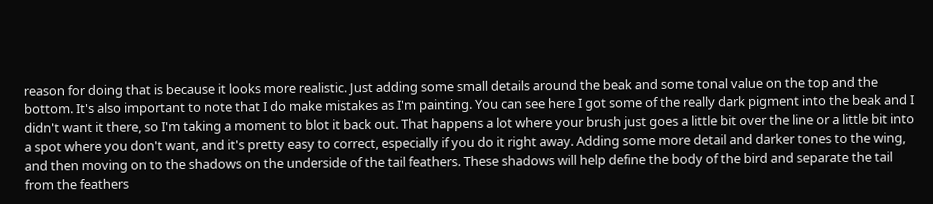reason for doing that is because it looks more realistic. Just adding some small details around the beak and some tonal value on the top and the bottom. It's also important to note that I do make mistakes as I'm painting. You can see here I got some of the really dark pigment into the beak and I didn't want it there, so I'm taking a moment to blot it back out. That happens a lot where your brush just goes a little bit over the line or a little bit into a spot where you don't want, and it's pretty easy to correct, especially if you do it right away. Adding some more detail and darker tones to the wing, and then moving on to the shadows on the underside of the tail feathers. These shadows will help define the body of the bird and separate the tail from the feathers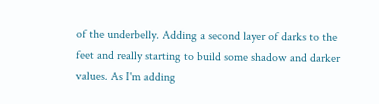of the underbelly. Adding a second layer of darks to the feet and really starting to build some shadow and darker values. As I'm adding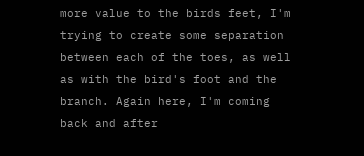more value to the birds feet, I'm trying to create some separation between each of the toes, as well as with the bird's foot and the branch. Again here, I'm coming back and after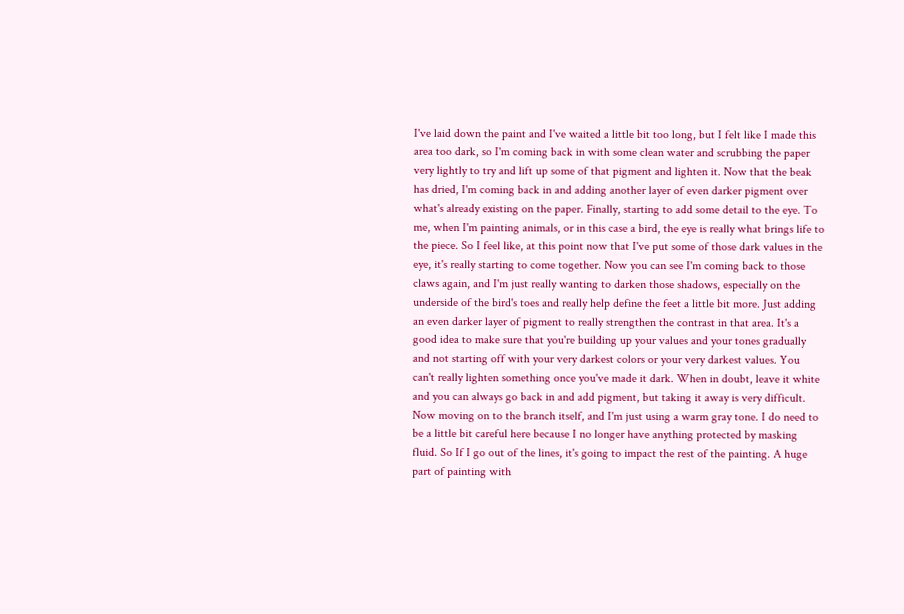I've laid down the paint and I've waited a little bit too long, but I felt like I made this area too dark, so I'm coming back in with some clean water and scrubbing the paper very lightly to try and lift up some of that pigment and lighten it. Now that the beak has dried, I'm coming back in and adding another layer of even darker pigment over what's already existing on the paper. Finally, starting to add some detail to the eye. To me, when I'm painting animals, or in this case a bird, the eye is really what brings life to the piece. So I feel like, at this point now that I've put some of those dark values in the eye, it's really starting to come together. Now you can see I'm coming back to those claws again, and I'm just really wanting to darken those shadows, especially on the underside of the bird's toes and really help define the feet a little bit more. Just adding an even darker layer of pigment to really strengthen the contrast in that area. It's a good idea to make sure that you're building up your values and your tones gradually and not starting off with your very darkest colors or your very darkest values. You can't really lighten something once you've made it dark. When in doubt, leave it white and you can always go back in and add pigment, but taking it away is very difficult. Now moving on to the branch itself, and I'm just using a warm gray tone. I do need to be a little bit careful here because I no longer have anything protected by masking fluid. So If I go out of the lines, it's going to impact the rest of the painting. A huge part of painting with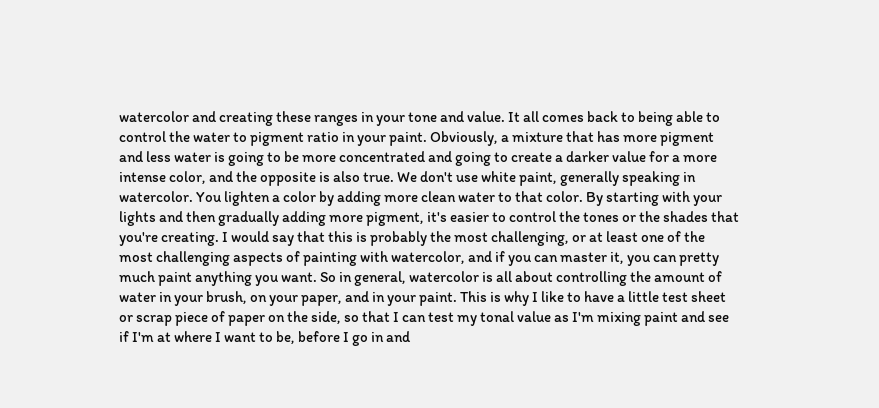watercolor and creating these ranges in your tone and value. It all comes back to being able to control the water to pigment ratio in your paint. Obviously, a mixture that has more pigment and less water is going to be more concentrated and going to create a darker value for a more intense color, and the opposite is also true. We don't use white paint, generally speaking in watercolor. You lighten a color by adding more clean water to that color. By starting with your lights and then gradually adding more pigment, it's easier to control the tones or the shades that you're creating. I would say that this is probably the most challenging, or at least one of the most challenging aspects of painting with watercolor, and if you can master it, you can pretty much paint anything you want. So in general, watercolor is all about controlling the amount of water in your brush, on your paper, and in your paint. This is why I like to have a little test sheet or scrap piece of paper on the side, so that I can test my tonal value as I'm mixing paint and see if I'm at where I want to be, before I go in and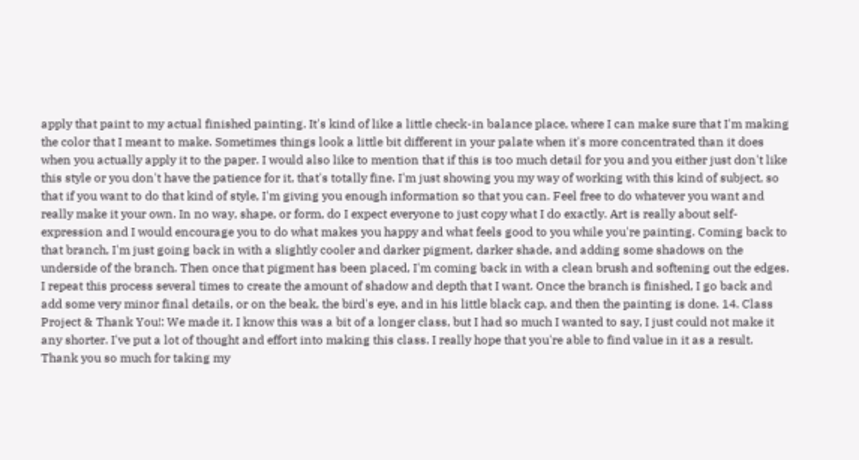apply that paint to my actual finished painting. It's kind of like a little check-in balance place, where I can make sure that I'm making the color that I meant to make. Sometimes things look a little bit different in your palate when it's more concentrated than it does when you actually apply it to the paper. I would also like to mention that if this is too much detail for you and you either just don't like this style or you don't have the patience for it, that's totally fine. I'm just showing you my way of working with this kind of subject, so that if you want to do that kind of style, I'm giving you enough information so that you can. Feel free to do whatever you want and really make it your own. In no way, shape, or form, do I expect everyone to just copy what I do exactly. Art is really about self-expression and I would encourage you to do what makes you happy and what feels good to you while you're painting. Coming back to that branch, I'm just going back in with a slightly cooler and darker pigment, darker shade, and adding some shadows on the underside of the branch. Then once that pigment has been placed, I'm coming back in with a clean brush and softening out the edges. I repeat this process several times to create the amount of shadow and depth that I want. Once the branch is finished, I go back and add some very minor final details, or on the beak, the bird's eye, and in his little black cap, and then the painting is done. 14. Class Project & Thank You!: We made it. I know this was a bit of a longer class, but I had so much I wanted to say, I just could not make it any shorter. I've put a lot of thought and effort into making this class. I really hope that you're able to find value in it as a result. Thank you so much for taking my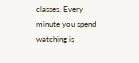classes. Every minute you spend watching is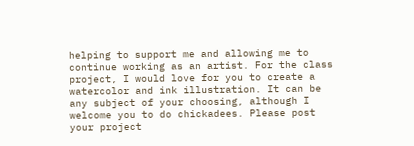helping to support me and allowing me to continue working as an artist. For the class project, I would love for you to create a watercolor and ink illustration. It can be any subject of your choosing, although I welcome you to do chickadees. Please post your project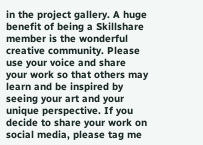in the project gallery. A huge benefit of being a Skillshare member is the wonderful creative community. Please use your voice and share your work so that others may learn and be inspired by seeing your art and your unique perspective. If you decide to share your work on social media, please tag me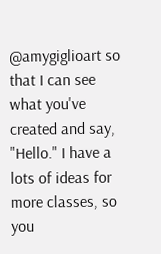@amygiglioart so that I can see what you've created and say, "Hello." I have a lots of ideas for more classes, so you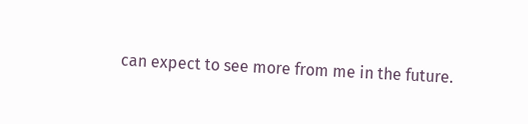can expect to see more from me in the future.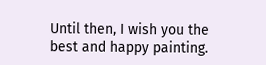Until then, I wish you the best and happy painting.